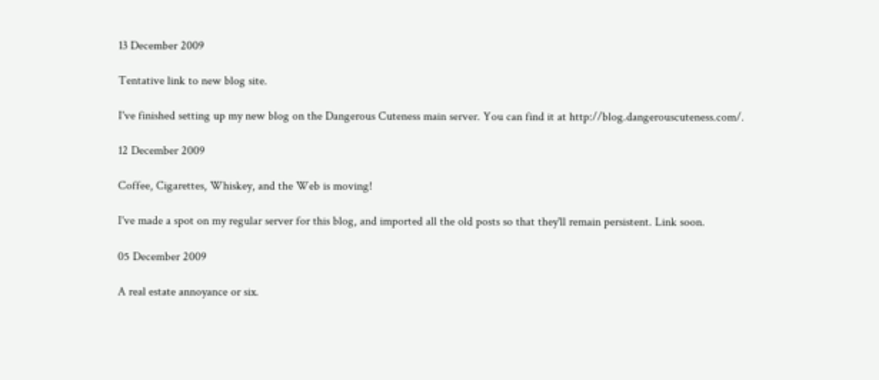13 December 2009

Tentative link to new blog site.

I've finished setting up my new blog on the Dangerous Cuteness main server. You can find it at http://blog.dangerouscuteness.com/.

12 December 2009

Coffee, Cigarettes, Whiskey, and the Web is moving!

I've made a spot on my regular server for this blog, and imported all the old posts so that they'll remain persistent. Link soon.

05 December 2009

A real estate annoyance or six.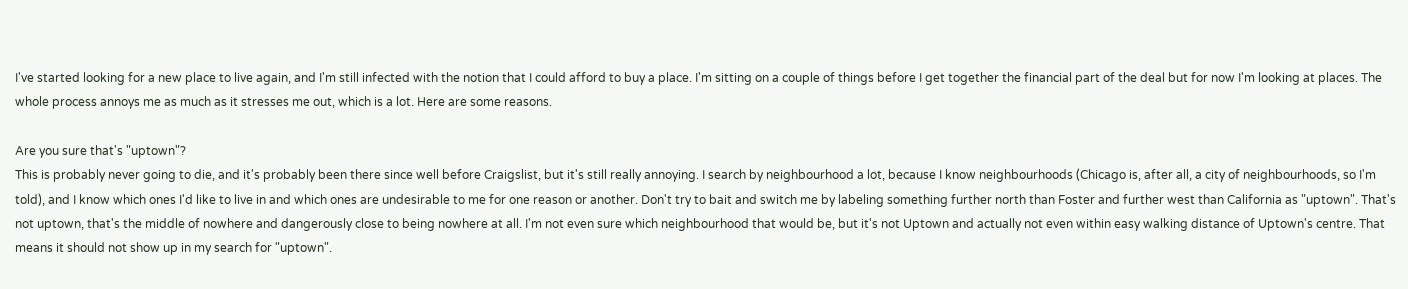I've started looking for a new place to live again, and I'm still infected with the notion that I could afford to buy a place. I'm sitting on a couple of things before I get together the financial part of the deal but for now I'm looking at places. The whole process annoys me as much as it stresses me out, which is a lot. Here are some reasons.

Are you sure that's "uptown"?
This is probably never going to die, and it's probably been there since well before Craigslist, but it's still really annoying. I search by neighbourhood a lot, because I know neighbourhoods (Chicago is, after all, a city of neighbourhoods, so I'm told), and I know which ones I'd like to live in and which ones are undesirable to me for one reason or another. Don't try to bait and switch me by labeling something further north than Foster and further west than California as "uptown". That's not uptown, that's the middle of nowhere and dangerously close to being nowhere at all. I'm not even sure which neighbourhood that would be, but it's not Uptown and actually not even within easy walking distance of Uptown's centre. That means it should not show up in my search for "uptown".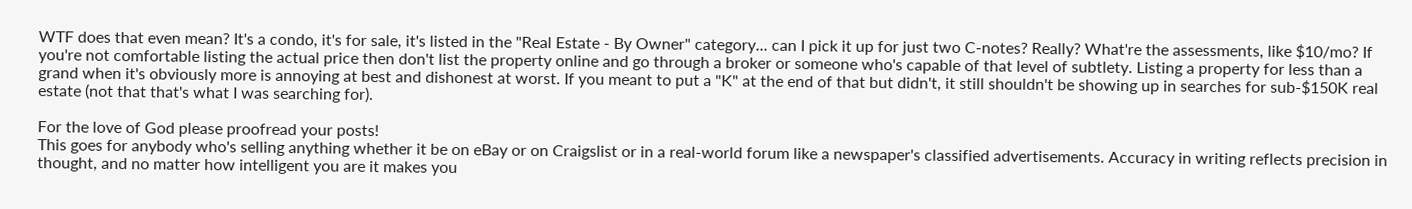WTF does that even mean? It's a condo, it's for sale, it's listed in the "Real Estate - By Owner" category... can I pick it up for just two C-notes? Really? What're the assessments, like $10/mo? If you're not comfortable listing the actual price then don't list the property online and go through a broker or someone who's capable of that level of subtlety. Listing a property for less than a grand when it's obviously more is annoying at best and dishonest at worst. If you meant to put a "K" at the end of that but didn't, it still shouldn't be showing up in searches for sub-$150K real estate (not that that's what I was searching for).

For the love of God please proofread your posts!
This goes for anybody who's selling anything whether it be on eBay or on Craigslist or in a real-world forum like a newspaper's classified advertisements. Accuracy in writing reflects precision in thought, and no matter how intelligent you are it makes you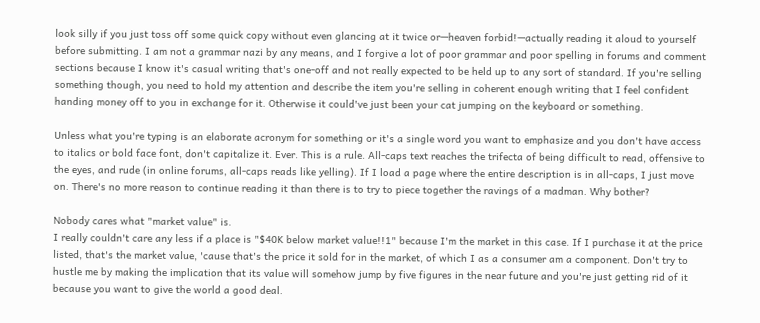look silly if you just toss off some quick copy without even glancing at it twice or—heaven forbid!—actually reading it aloud to yourself before submitting. I am not a grammar nazi by any means, and I forgive a lot of poor grammar and poor spelling in forums and comment sections because I know it's casual writing that's one-off and not really expected to be held up to any sort of standard. If you're selling something though, you need to hold my attention and describe the item you're selling in coherent enough writing that I feel confident handing money off to you in exchange for it. Otherwise it could've just been your cat jumping on the keyboard or something.

Unless what you're typing is an elaborate acronym for something or it's a single word you want to emphasize and you don't have access to italics or bold face font, don't capitalize it. Ever. This is a rule. All-caps text reaches the trifecta of being difficult to read, offensive to the eyes, and rude (in online forums, all-caps reads like yelling). If I load a page where the entire description is in all-caps, I just move on. There's no more reason to continue reading it than there is to try to piece together the ravings of a madman. Why bother?

Nobody cares what "market value" is.
I really couldn't care any less if a place is "$40K below market value!!1" because I'm the market in this case. If I purchase it at the price listed, that's the market value, 'cause that's the price it sold for in the market, of which I as a consumer am a component. Don't try to hustle me by making the implication that its value will somehow jump by five figures in the near future and you're just getting rid of it because you want to give the world a good deal.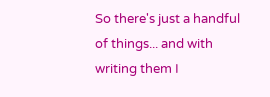So there's just a handful of things... and with writing them I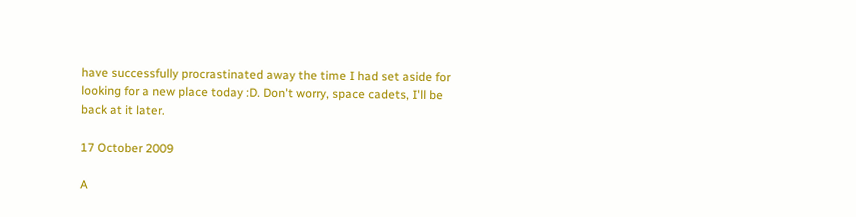have successfully procrastinated away the time I had set aside for looking for a new place today :D. Don't worry, space cadets, I'll be back at it later.

17 October 2009

A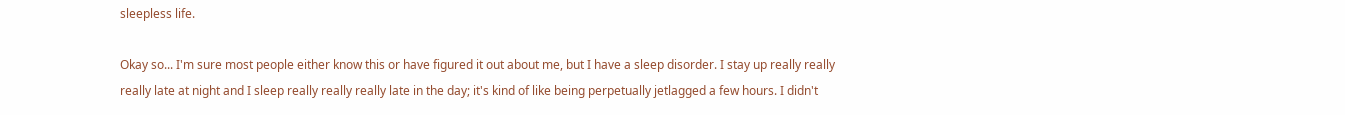sleepless life.

Okay so... I'm sure most people either know this or have figured it out about me, but I have a sleep disorder. I stay up really really really late at night and I sleep really really really late in the day; it's kind of like being perpetually jetlagged a few hours. I didn't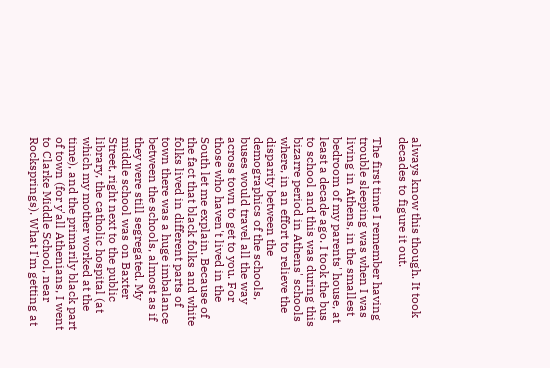always know this though. It took decades to figure it out.

The first time I remember having trouble sleeping was when I was living in Athens, in the smallest bedroom of my parents' house, at least a decade ago. I took the bus to school and this was during this bizarre period in Athens' schools where, in an effort to relieve the disparity between the demographics of the schools, buses would travel all the way across town to get to you. For those who haven't lived in the South let me explain. Because of the fact that black folks and white folks lived in different parts of town there was a huge imbalance between the schools, almost as if they were still segregated. My middle school was on Baxter Street, right next to the public library, the catholic hospital (at which my mother worked at the time), and the primarily black part of town (for y'all Athenians, I went to Clarke Middle School, near Rocksprings). What I'm getting at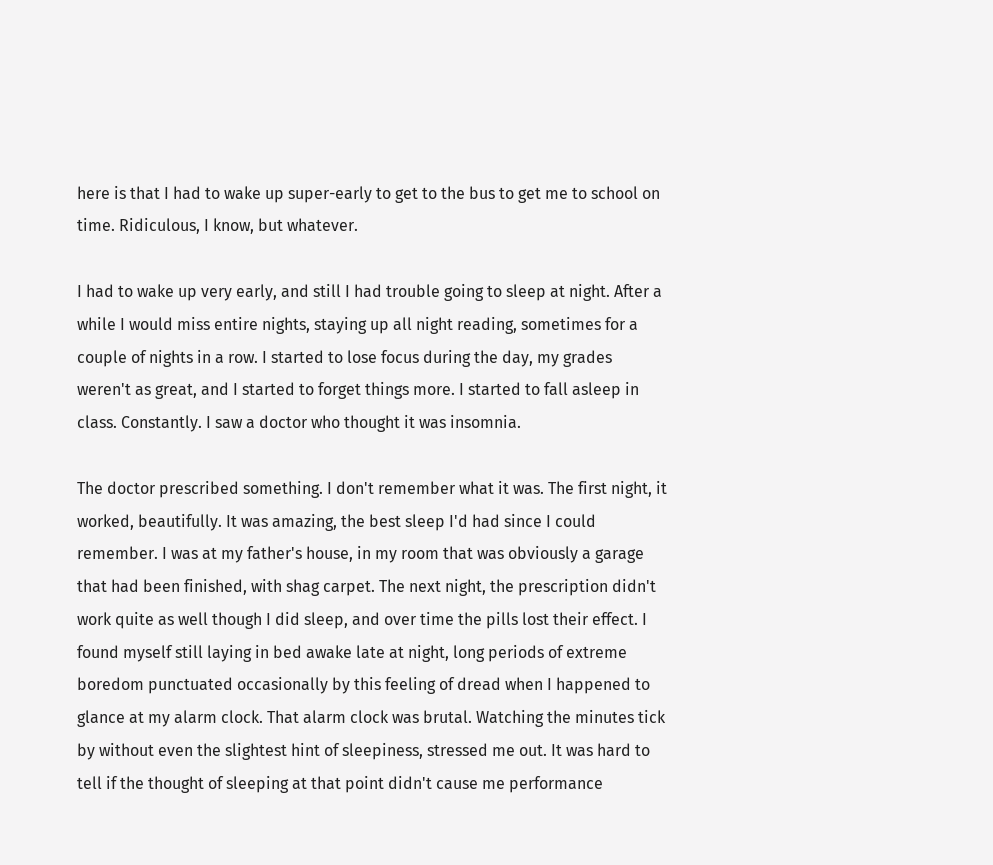here is that I had to wake up super-early to get to the bus to get me to school on time. Ridiculous, I know, but whatever.

I had to wake up very early, and still I had trouble going to sleep at night. After a while I would miss entire nights, staying up all night reading, sometimes for a couple of nights in a row. I started to lose focus during the day, my grades weren't as great, and I started to forget things more. I started to fall asleep in class. Constantly. I saw a doctor who thought it was insomnia.

The doctor prescribed something. I don't remember what it was. The first night, it worked, beautifully. It was amazing, the best sleep I'd had since I could remember. I was at my father's house, in my room that was obviously a garage that had been finished, with shag carpet. The next night, the prescription didn't work quite as well though I did sleep, and over time the pills lost their effect. I found myself still laying in bed awake late at night, long periods of extreme boredom punctuated occasionally by this feeling of dread when I happened to glance at my alarm clock. That alarm clock was brutal. Watching the minutes tick by without even the slightest hint of sleepiness, stressed me out. It was hard to tell if the thought of sleeping at that point didn't cause me performance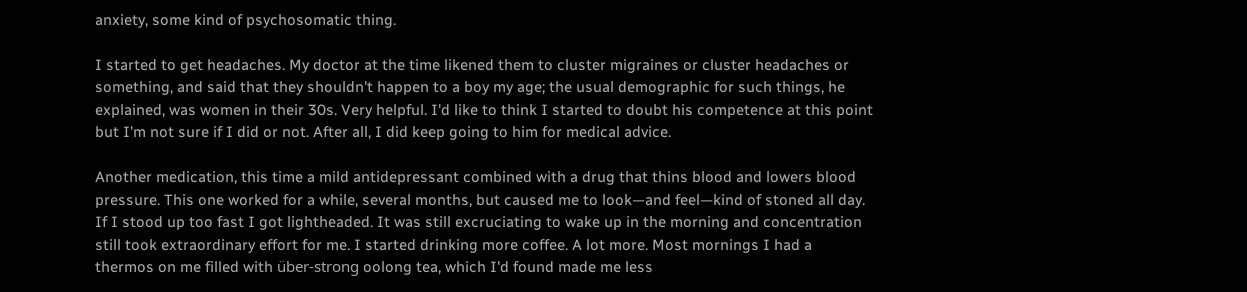anxiety, some kind of psychosomatic thing.

I started to get headaches. My doctor at the time likened them to cluster migraines or cluster headaches or something, and said that they shouldn't happen to a boy my age; the usual demographic for such things, he explained, was women in their 30s. Very helpful. I'd like to think I started to doubt his competence at this point but I'm not sure if I did or not. After all, I did keep going to him for medical advice.

Another medication, this time a mild antidepressant combined with a drug that thins blood and lowers blood pressure. This one worked for a while, several months, but caused me to look—and feel—kind of stoned all day. If I stood up too fast I got lightheaded. It was still excruciating to wake up in the morning and concentration still took extraordinary effort for me. I started drinking more coffee. A lot more. Most mornings I had a thermos on me filled with über-strong oolong tea, which I'd found made me less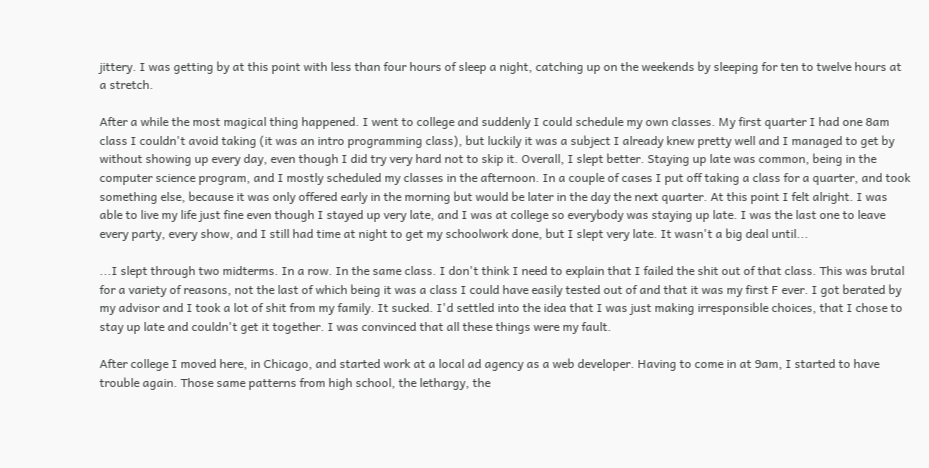jittery. I was getting by at this point with less than four hours of sleep a night, catching up on the weekends by sleeping for ten to twelve hours at a stretch.

After a while the most magical thing happened. I went to college and suddenly I could schedule my own classes. My first quarter I had one 8am class I couldn't avoid taking (it was an intro programming class), but luckily it was a subject I already knew pretty well and I managed to get by without showing up every day, even though I did try very hard not to skip it. Overall, I slept better. Staying up late was common, being in the computer science program, and I mostly scheduled my classes in the afternoon. In a couple of cases I put off taking a class for a quarter, and took something else, because it was only offered early in the morning but would be later in the day the next quarter. At this point I felt alright. I was able to live my life just fine even though I stayed up very late, and I was at college so everybody was staying up late. I was the last one to leave every party, every show, and I still had time at night to get my schoolwork done, but I slept very late. It wasn't a big deal until...

...I slept through two midterms. In a row. In the same class. I don't think I need to explain that I failed the shit out of that class. This was brutal for a variety of reasons, not the last of which being it was a class I could have easily tested out of and that it was my first F ever. I got berated by my advisor and I took a lot of shit from my family. It sucked. I'd settled into the idea that I was just making irresponsible choices, that I chose to stay up late and couldn't get it together. I was convinced that all these things were my fault.

After college I moved here, in Chicago, and started work at a local ad agency as a web developer. Having to come in at 9am, I started to have trouble again. Those same patterns from high school, the lethargy, the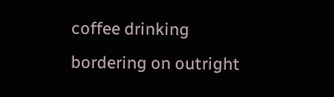coffee drinking bordering on outright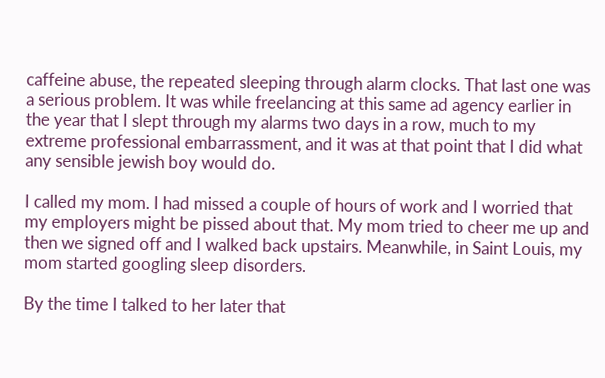caffeine abuse, the repeated sleeping through alarm clocks. That last one was a serious problem. It was while freelancing at this same ad agency earlier in the year that I slept through my alarms two days in a row, much to my extreme professional embarrassment, and it was at that point that I did what any sensible jewish boy would do.

I called my mom. I had missed a couple of hours of work and I worried that my employers might be pissed about that. My mom tried to cheer me up and then we signed off and I walked back upstairs. Meanwhile, in Saint Louis, my mom started googling sleep disorders.

By the time I talked to her later that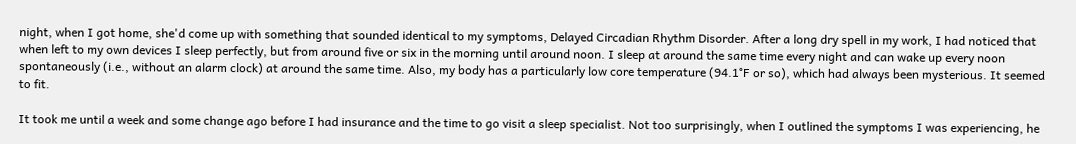night, when I got home, she'd come up with something that sounded identical to my symptoms, Delayed Circadian Rhythm Disorder. After a long dry spell in my work, I had noticed that when left to my own devices I sleep perfectly, but from around five or six in the morning until around noon. I sleep at around the same time every night and can wake up every noon spontaneously (i.e., without an alarm clock) at around the same time. Also, my body has a particularly low core temperature (94.1°F or so), which had always been mysterious. It seemed to fit.

It took me until a week and some change ago before I had insurance and the time to go visit a sleep specialist. Not too surprisingly, when I outlined the symptoms I was experiencing, he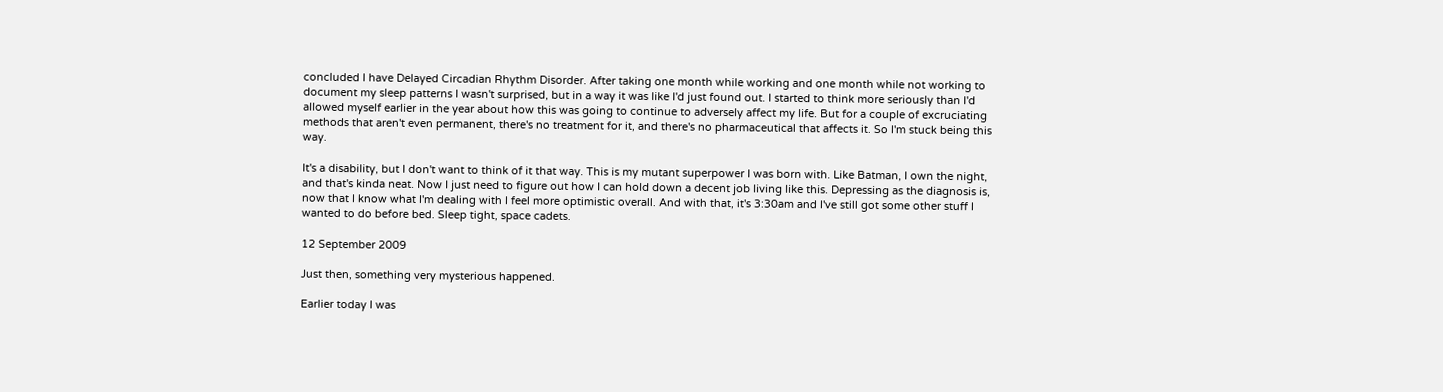concluded I have Delayed Circadian Rhythm Disorder. After taking one month while working and one month while not working to document my sleep patterns I wasn't surprised, but in a way it was like I'd just found out. I started to think more seriously than I'd allowed myself earlier in the year about how this was going to continue to adversely affect my life. But for a couple of excruciating methods that aren't even permanent, there's no treatment for it, and there's no pharmaceutical that affects it. So I'm stuck being this way.

It's a disability, but I don't want to think of it that way. This is my mutant superpower I was born with. Like Batman, I own the night, and that's kinda neat. Now I just need to figure out how I can hold down a decent job living like this. Depressing as the diagnosis is, now that I know what I'm dealing with I feel more optimistic overall. And with that, it's 3:30am and I've still got some other stuff I wanted to do before bed. Sleep tight, space cadets.

12 September 2009

Just then, something very mysterious happened.

Earlier today I was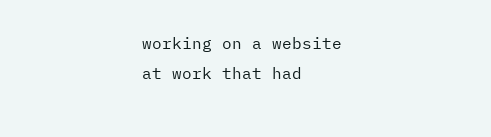working on a website at work that had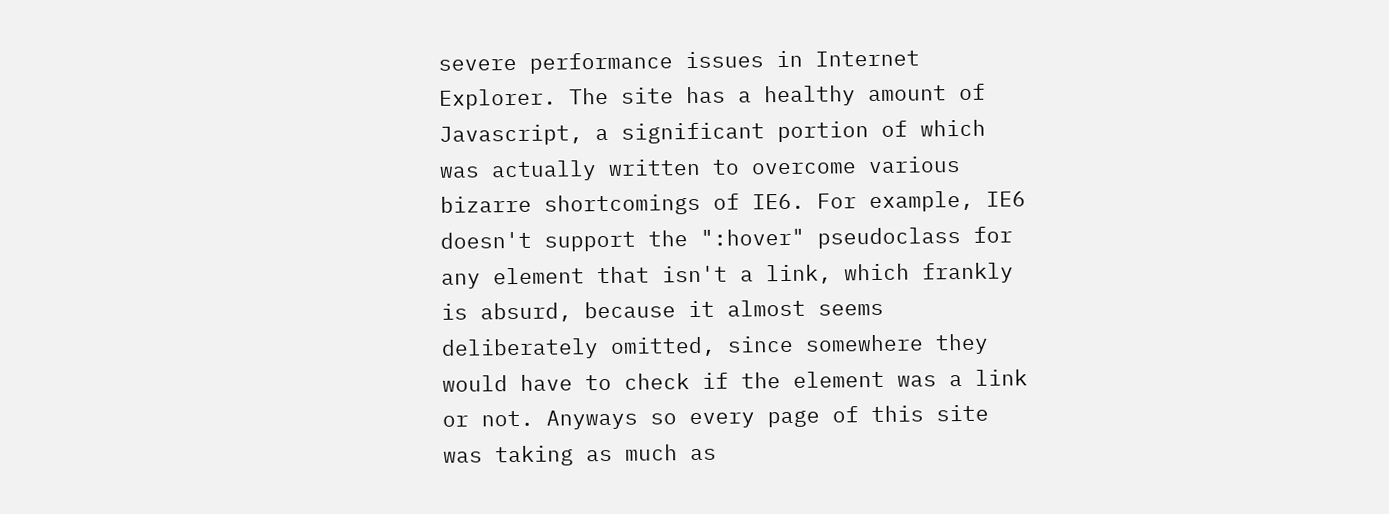severe performance issues in Internet Explorer. The site has a healthy amount of Javascript, a significant portion of which was actually written to overcome various bizarre shortcomings of IE6. For example, IE6 doesn't support the ":hover" pseudoclass for any element that isn't a link, which frankly is absurd, because it almost seems deliberately omitted, since somewhere they would have to check if the element was a link or not. Anyways so every page of this site was taking as much as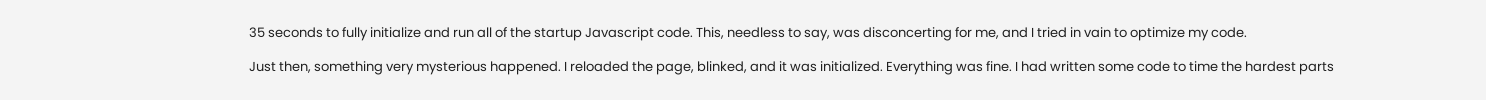35 seconds to fully initialize and run all of the startup Javascript code. This, needless to say, was disconcerting for me, and I tried in vain to optimize my code.

Just then, something very mysterious happened. I reloaded the page, blinked, and it was initialized. Everything was fine. I had written some code to time the hardest parts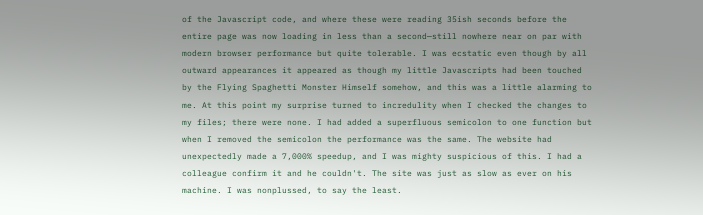of the Javascript code, and where these were reading 35ish seconds before the entire page was now loading in less than a second—still nowhere near on par with modern browser performance but quite tolerable. I was ecstatic even though by all outward appearances it appeared as though my little Javascripts had been touched by the Flying Spaghetti Monster Himself somehow, and this was a little alarming to me. At this point my surprise turned to incredulity when I checked the changes to my files; there were none. I had added a superfluous semicolon to one function but when I removed the semicolon the performance was the same. The website had unexpectedly made a 7,000% speedup, and I was mighty suspicious of this. I had a colleague confirm it and he couldn't. The site was just as slow as ever on his machine. I was nonplussed, to say the least.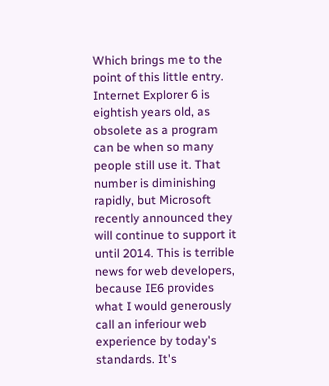Which brings me to the point of this little entry. Internet Explorer 6 is eightish years old, as obsolete as a program can be when so many people still use it. That number is diminishing rapidly, but Microsoft recently announced they will continue to support it until 2014. This is terrible news for web developers, because IE6 provides what I would generously call an inferiour web experience by today's standards. It's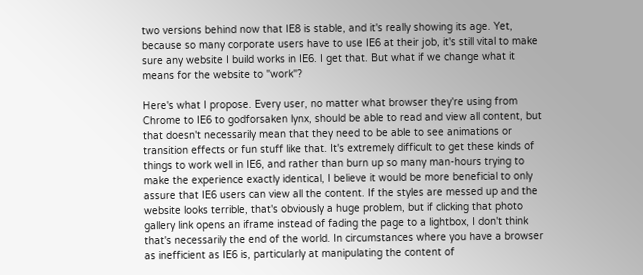two versions behind now that IE8 is stable, and it's really showing its age. Yet, because so many corporate users have to use IE6 at their job, it's still vital to make sure any website I build works in IE6. I get that. But what if we change what it means for the website to "work"?

Here's what I propose. Every user, no matter what browser they're using from Chrome to IE6 to godforsaken lynx, should be able to read and view all content, but that doesn't necessarily mean that they need to be able to see animations or transition effects or fun stuff like that. It's extremely difficult to get these kinds of things to work well in IE6, and rather than burn up so many man-hours trying to make the experience exactly identical, I believe it would be more beneficial to only assure that IE6 users can view all the content. If the styles are messed up and the website looks terrible, that's obviously a huge problem, but if clicking that photo gallery link opens an iframe instead of fading the page to a lightbox, I don't think that's necessarily the end of the world. In circumstances where you have a browser as inefficient as IE6 is, particularly at manipulating the content of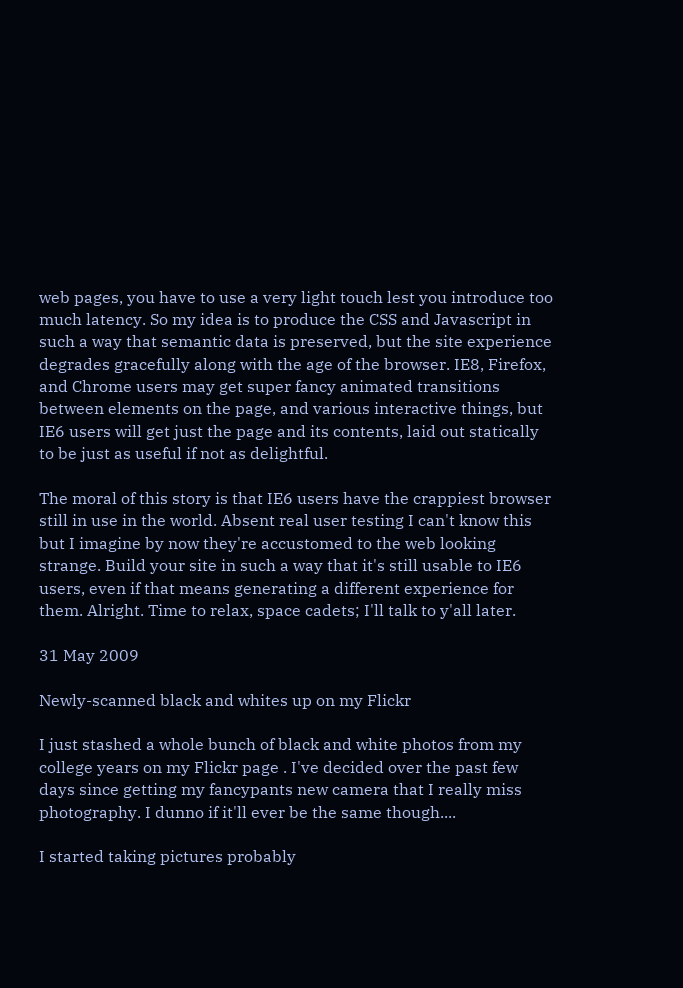web pages, you have to use a very light touch lest you introduce too much latency. So my idea is to produce the CSS and Javascript in such a way that semantic data is preserved, but the site experience degrades gracefully along with the age of the browser. IE8, Firefox, and Chrome users may get super fancy animated transitions between elements on the page, and various interactive things, but IE6 users will get just the page and its contents, laid out statically to be just as useful if not as delightful.

The moral of this story is that IE6 users have the crappiest browser still in use in the world. Absent real user testing I can't know this but I imagine by now they're accustomed to the web looking strange. Build your site in such a way that it's still usable to IE6 users, even if that means generating a different experience for them. Alright. Time to relax, space cadets; I'll talk to y'all later.

31 May 2009

Newly-scanned black and whites up on my Flickr

I just stashed a whole bunch of black and white photos from my college years on my Flickr page . I've decided over the past few days since getting my fancypants new camera that I really miss photography. I dunno if it'll ever be the same though....

I started taking pictures probably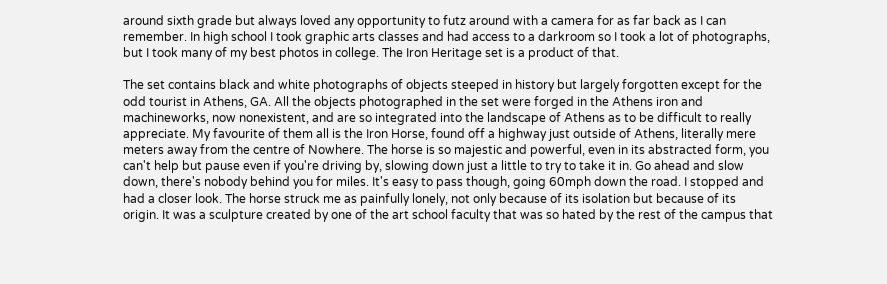around sixth grade but always loved any opportunity to futz around with a camera for as far back as I can remember. In high school I took graphic arts classes and had access to a darkroom so I took a lot of photographs, but I took many of my best photos in college. The Iron Heritage set is a product of that.

The set contains black and white photographs of objects steeped in history but largely forgotten except for the odd tourist in Athens, GA. All the objects photographed in the set were forged in the Athens iron and machineworks, now nonexistent, and are so integrated into the landscape of Athens as to be difficult to really appreciate. My favourite of them all is the Iron Horse, found off a highway just outside of Athens, literally mere meters away from the centre of Nowhere. The horse is so majestic and powerful, even in its abstracted form, you can't help but pause even if you're driving by, slowing down just a little to try to take it in. Go ahead and slow down, there's nobody behind you for miles. It's easy to pass though, going 60mph down the road. I stopped and had a closer look. The horse struck me as painfully lonely, not only because of its isolation but because of its origin. It was a sculpture created by one of the art school faculty that was so hated by the rest of the campus that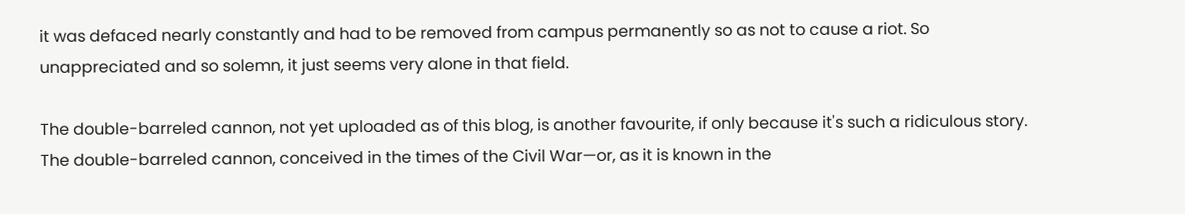it was defaced nearly constantly and had to be removed from campus permanently so as not to cause a riot. So unappreciated and so solemn, it just seems very alone in that field.

The double-barreled cannon, not yet uploaded as of this blog, is another favourite, if only because it's such a ridiculous story. The double-barreled cannon, conceived in the times of the Civil War—or, as it is known in the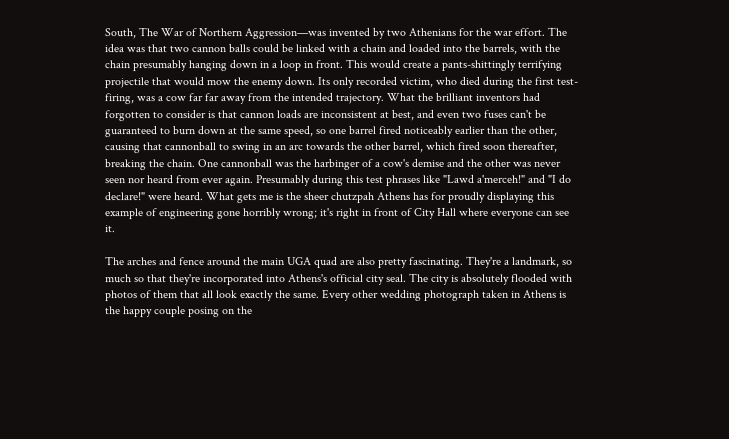South, The War of Northern Aggression—was invented by two Athenians for the war effort. The idea was that two cannon balls could be linked with a chain and loaded into the barrels, with the chain presumably hanging down in a loop in front. This would create a pants-shittingly terrifying projectile that would mow the enemy down. Its only recorded victim, who died during the first test-firing, was a cow far far away from the intended trajectory. What the brilliant inventors had forgotten to consider is that cannon loads are inconsistent at best, and even two fuses can't be guaranteed to burn down at the same speed, so one barrel fired noticeably earlier than the other, causing that cannonball to swing in an arc towards the other barrel, which fired soon thereafter, breaking the chain. One cannonball was the harbinger of a cow's demise and the other was never seen nor heard from ever again. Presumably during this test phrases like "Lawd a'merceh!" and "I do declare!" were heard. What gets me is the sheer chutzpah Athens has for proudly displaying this example of engineering gone horribly wrong; it's right in front of City Hall where everyone can see it.

The arches and fence around the main UGA quad are also pretty fascinating. They're a landmark, so much so that they're incorporated into Athens's official city seal. The city is absolutely flooded with photos of them that all look exactly the same. Every other wedding photograph taken in Athens is the happy couple posing on the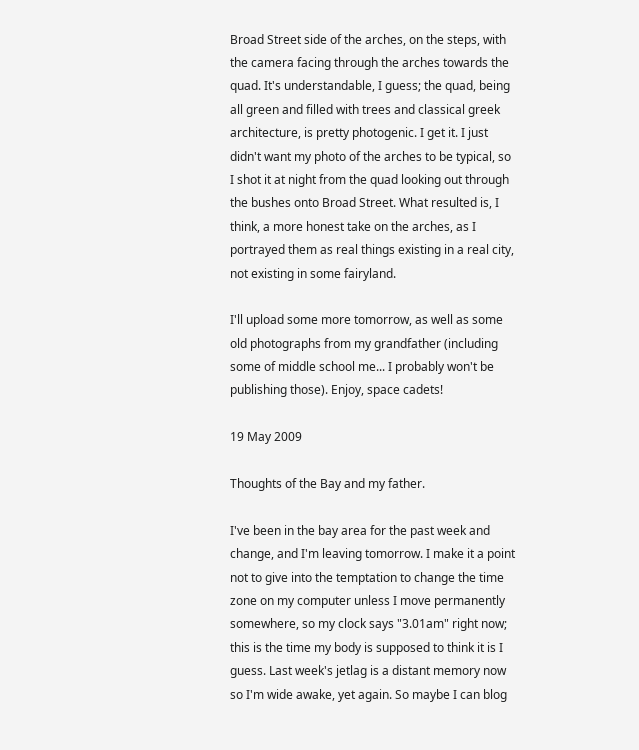Broad Street side of the arches, on the steps, with the camera facing through the arches towards the quad. It's understandable, I guess; the quad, being all green and filled with trees and classical greek architecture, is pretty photogenic. I get it. I just didn't want my photo of the arches to be typical, so I shot it at night from the quad looking out through the bushes onto Broad Street. What resulted is, I think, a more honest take on the arches, as I portrayed them as real things existing in a real city, not existing in some fairyland.

I'll upload some more tomorrow, as well as some old photographs from my grandfather (including some of middle school me... I probably won't be publishing those). Enjoy, space cadets!

19 May 2009

Thoughts of the Bay and my father.

I've been in the bay area for the past week and change, and I'm leaving tomorrow. I make it a point not to give into the temptation to change the time zone on my computer unless I move permanently somewhere, so my clock says "3.01am" right now; this is the time my body is supposed to think it is I guess. Last week's jetlag is a distant memory now so I'm wide awake, yet again. So maybe I can blog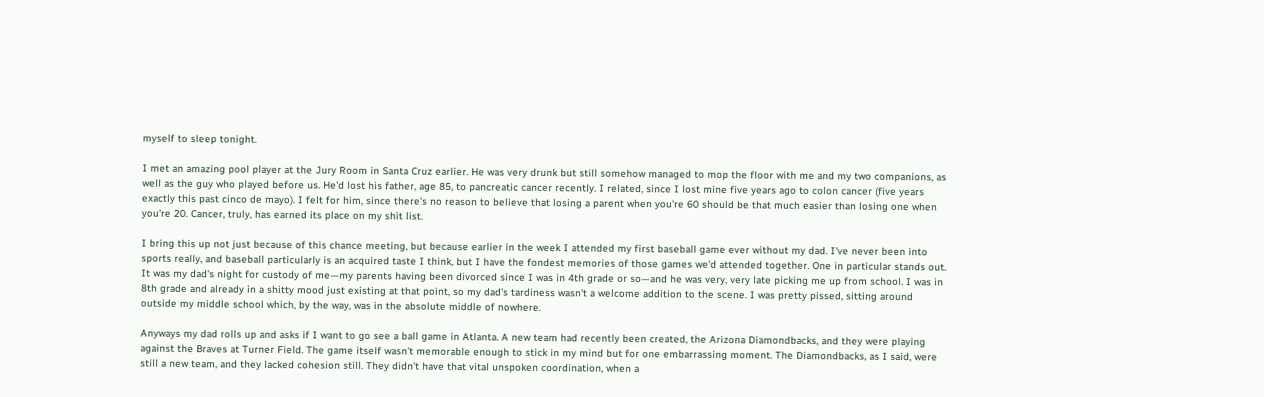myself to sleep tonight.

I met an amazing pool player at the Jury Room in Santa Cruz earlier. He was very drunk but still somehow managed to mop the floor with me and my two companions, as well as the guy who played before us. He'd lost his father, age 85, to pancreatic cancer recently. I related, since I lost mine five years ago to colon cancer (five years exactly this past cinco de mayo). I felt for him, since there's no reason to believe that losing a parent when you're 60 should be that much easier than losing one when you're 20. Cancer, truly, has earned its place on my shit list.

I bring this up not just because of this chance meeting, but because earlier in the week I attended my first baseball game ever without my dad. I've never been into sports really, and baseball particularly is an acquired taste I think, but I have the fondest memories of those games we'd attended together. One in particular stands out. It was my dad's night for custody of me—my parents having been divorced since I was in 4th grade or so—and he was very, very late picking me up from school. I was in 8th grade and already in a shitty mood just existing at that point, so my dad's tardiness wasn't a welcome addition to the scene. I was pretty pissed, sitting around outside my middle school which, by the way, was in the absolute middle of nowhere.

Anyways my dad rolls up and asks if I want to go see a ball game in Atlanta. A new team had recently been created, the Arizona Diamondbacks, and they were playing against the Braves at Turner Field. The game itself wasn't memorable enough to stick in my mind but for one embarrassing moment. The Diamondbacks, as I said, were still a new team, and they lacked cohesion still. They didn't have that vital unspoken coordination, when a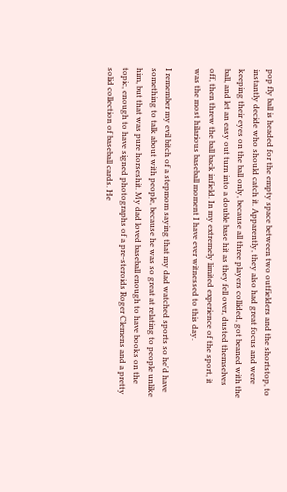pop fly ball is headed for the empty space between two outfielders and the shortstop, to instantly decide who should catch it. Apparently, they also had great focus and were keeping their eyes on the ball only, because all three players collided, got beaned with the ball, and let an easy out turn into a double base hit as they fell over, dusted themselves off, then threw the ball back infield. In my extremely limited experience of the sport, it was the most hilarious baseball moment I have ever witnessed to this day.

I remember my evil bitch of a stepmom saying that my dad watched sports so he'd have something to talk about with people, because he was so great at relating to people unlike him, but that was pure horseshit. My dad loved baseball enough to have books on the topic, enough to have signed photographs of a pre-steroids Roger Clemens and a pretty solid collection of baseball cards. He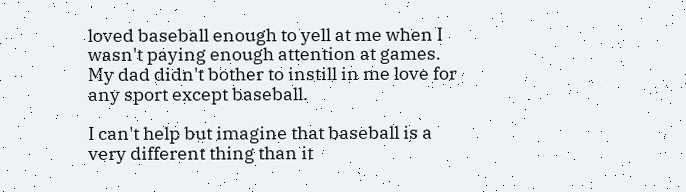loved baseball enough to yell at me when I wasn't paying enough attention at games. My dad didn't bother to instill in me love for any sport except baseball.

I can't help but imagine that baseball is a very different thing than it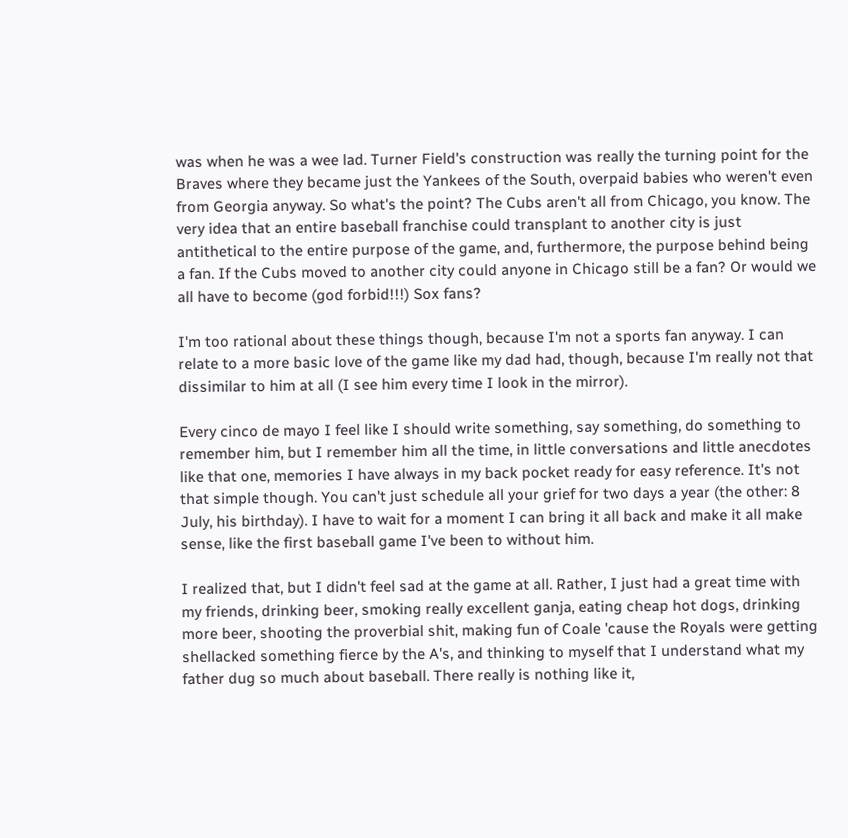was when he was a wee lad. Turner Field's construction was really the turning point for the Braves where they became just the Yankees of the South, overpaid babies who weren't even from Georgia anyway. So what's the point? The Cubs aren't all from Chicago, you know. The very idea that an entire baseball franchise could transplant to another city is just antithetical to the entire purpose of the game, and, furthermore, the purpose behind being a fan. If the Cubs moved to another city could anyone in Chicago still be a fan? Or would we all have to become (god forbid!!!) Sox fans?

I'm too rational about these things though, because I'm not a sports fan anyway. I can relate to a more basic love of the game like my dad had, though, because I'm really not that dissimilar to him at all (I see him every time I look in the mirror).

Every cinco de mayo I feel like I should write something, say something, do something to remember him, but I remember him all the time, in little conversations and little anecdotes like that one, memories I have always in my back pocket ready for easy reference. It's not that simple though. You can't just schedule all your grief for two days a year (the other: 8 July, his birthday). I have to wait for a moment I can bring it all back and make it all make sense, like the first baseball game I've been to without him.

I realized that, but I didn't feel sad at the game at all. Rather, I just had a great time with my friends, drinking beer, smoking really excellent ganja, eating cheap hot dogs, drinking more beer, shooting the proverbial shit, making fun of Coale 'cause the Royals were getting shellacked something fierce by the A's, and thinking to myself that I understand what my father dug so much about baseball. There really is nothing like it,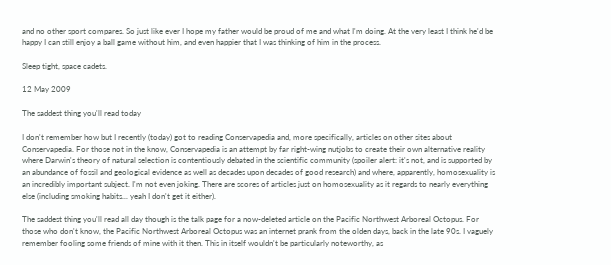and no other sport compares. So just like ever I hope my father would be proud of me and what I'm doing. At the very least I think he'd be happy I can still enjoy a ball game without him, and even happier that I was thinking of him in the process.

Sleep tight, space cadets.

12 May 2009

The saddest thing you'll read today

I don't remember how but I recently (today) got to reading Conservapedia and, more specifically, articles on other sites about Conservapedia. For those not in the know, Conservapedia is an attempt by far right-wing nutjobs to create their own alternative reality where Darwin's theory of natural selection is contentiously debated in the scientific community (spoiler alert: it's not, and is supported by an abundance of fossil and geological evidence as well as decades upon decades of good research) and where, apparently, homosexuality is an incredibly important subject. I'm not even joking. There are scores of articles just on homosexuality as it regards to nearly everything else (including smoking habits... yeah I don't get it either).

The saddest thing you'll read all day though is the talk page for a now-deleted article on the Pacific Northwest Arboreal Octopus. For those who don't know, the Pacific Northwest Arboreal Octopus was an internet prank from the olden days, back in the late 90s. I vaguely remember fooling some friends of mine with it then. This in itself wouldn't be particularly noteworthy, as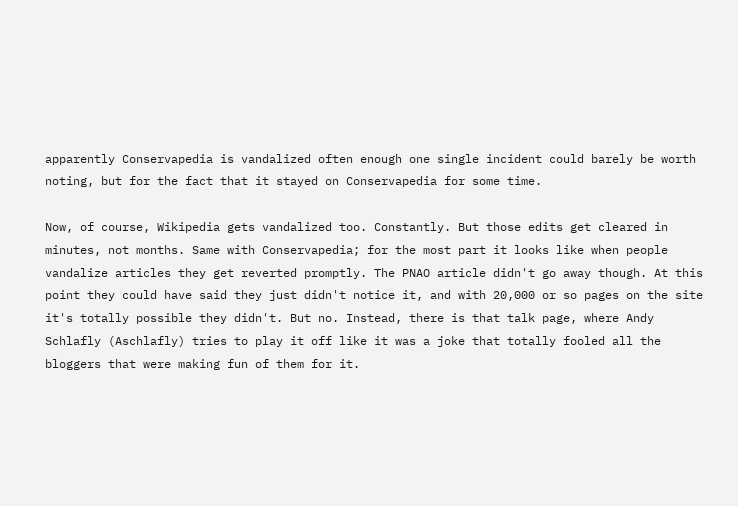apparently Conservapedia is vandalized often enough one single incident could barely be worth noting, but for the fact that it stayed on Conservapedia for some time.

Now, of course, Wikipedia gets vandalized too. Constantly. But those edits get cleared in minutes, not months. Same with Conservapedia; for the most part it looks like when people vandalize articles they get reverted promptly. The PNAO article didn't go away though. At this point they could have said they just didn't notice it, and with 20,000 or so pages on the site it's totally possible they didn't. But no. Instead, there is that talk page, where Andy Schlafly (Aschlafly) tries to play it off like it was a joke that totally fooled all the bloggers that were making fun of them for it.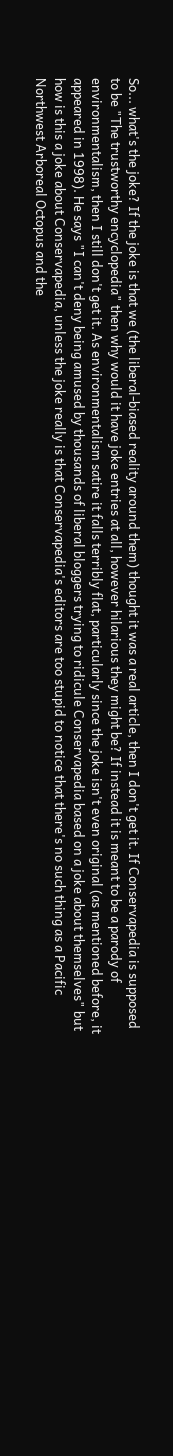So... what's the joke? If the joke is that we (the liberal-biased reality around them) thought it was a real article, then I don't get it. If Conservapedia is supposed to be "The trustworthy encyclopedia" then why would it have joke entries at all, however hilarious they might be? If instead it is meant to be a parody of environmentalism, then I still don't get it. As environmentalism satire it falls terribly flat, particularly since the joke isn't even original (as mentioned before, it appeared in 1998). He says "I can't deny being amused by thousands of liberal bloggers trying to ridicule Conservapedia based on a joke about themselves" but how is this a joke about Conservapedia, unless the joke really is that Conservapedia's editors are too stupid to notice that there's no such thing as a Pacific Northwest Arboreal Octopus and the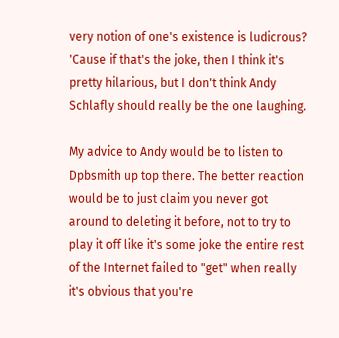very notion of one's existence is ludicrous? 'Cause if that's the joke, then I think it's pretty hilarious, but I don't think Andy Schlafly should really be the one laughing.

My advice to Andy would be to listen to Dpbsmith up top there. The better reaction would be to just claim you never got around to deleting it before, not to try to play it off like it's some joke the entire rest of the Internet failed to "get" when really it's obvious that you're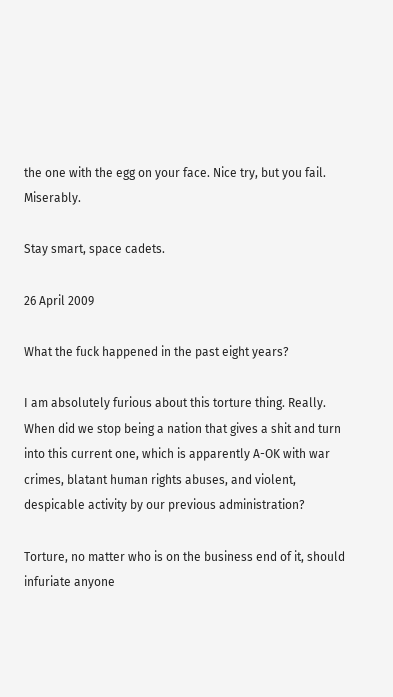the one with the egg on your face. Nice try, but you fail. Miserably.

Stay smart, space cadets.

26 April 2009

What the fuck happened in the past eight years?

I am absolutely furious about this torture thing. Really. When did we stop being a nation that gives a shit and turn into this current one, which is apparently A-OK with war crimes, blatant human rights abuses, and violent, despicable activity by our previous administration?

Torture, no matter who is on the business end of it, should infuriate anyone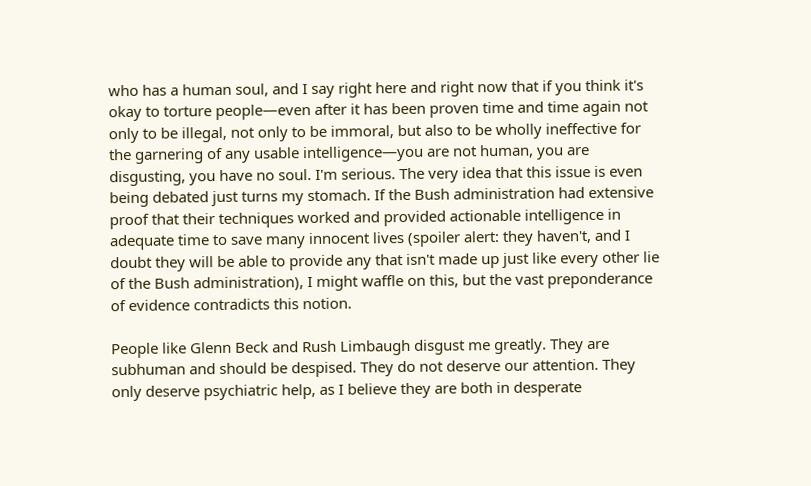who has a human soul, and I say right here and right now that if you think it's okay to torture people—even after it has been proven time and time again not only to be illegal, not only to be immoral, but also to be wholly ineffective for the garnering of any usable intelligence—you are not human, you are disgusting, you have no soul. I'm serious. The very idea that this issue is even being debated just turns my stomach. If the Bush administration had extensive proof that their techniques worked and provided actionable intelligence in adequate time to save many innocent lives (spoiler alert: they haven't, and I doubt they will be able to provide any that isn't made up just like every other lie of the Bush administration), I might waffle on this, but the vast preponderance of evidence contradicts this notion.

People like Glenn Beck and Rush Limbaugh disgust me greatly. They are subhuman and should be despised. They do not deserve our attention. They only deserve psychiatric help, as I believe they are both in desperate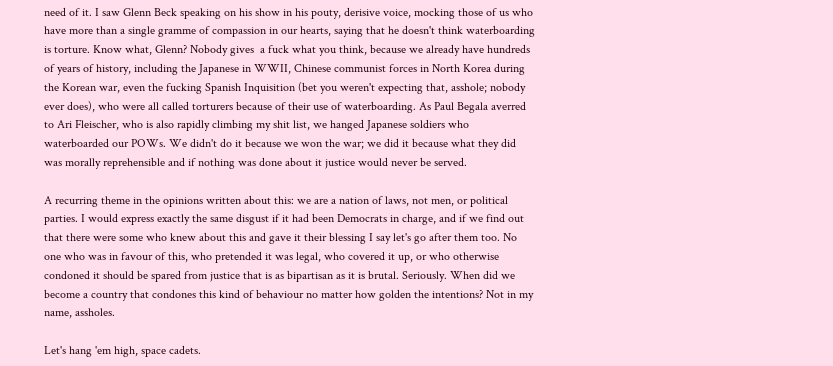need of it. I saw Glenn Beck speaking on his show in his pouty, derisive voice, mocking those of us who have more than a single gramme of compassion in our hearts, saying that he doesn't think waterboarding is torture. Know what, Glenn? Nobody gives  a fuck what you think, because we already have hundreds of years of history, including the Japanese in WWII, Chinese communist forces in North Korea during the Korean war, even the fucking Spanish Inquisition (bet you weren't expecting that, asshole; nobody ever does), who were all called torturers because of their use of waterboarding. As Paul Begala averred to Ari Fleischer, who is also rapidly climbing my shit list, we hanged Japanese soldiers who waterboarded our POWs. We didn't do it because we won the war; we did it because what they did was morally reprehensible and if nothing was done about it justice would never be served.

A recurring theme in the opinions written about this: we are a nation of laws, not men, or political parties. I would express exactly the same disgust if it had been Democrats in charge, and if we find out that there were some who knew about this and gave it their blessing I say let's go after them too. No one who was in favour of this, who pretended it was legal, who covered it up, or who otherwise condoned it should be spared from justice that is as bipartisan as it is brutal. Seriously. When did we become a country that condones this kind of behaviour no matter how golden the intentions? Not in my name, assholes.

Let's hang 'em high, space cadets.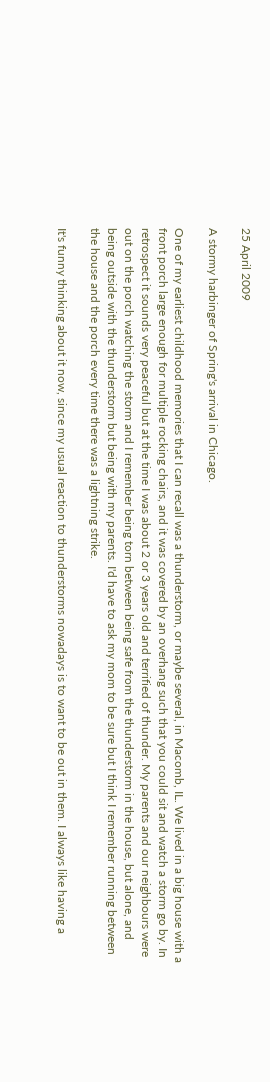25 April 2009

A stormy harbinger of Spring's arrival in Chicago.

One of my earliest childhood memories that I can recall was a thunderstorm, or maybe several, in Macomb, IL. We lived in a big house with a front porch large enough for multiple rocking chairs, and it was covered by an overhang such that you could sit and watch a storm go by. In retrospect it sounds very peaceful but at the time I was about 2 or 3 years old and terrified of thunder. My parents and our neighbours were out on the porch watching the storm and I remember being torn between being safe from the thunderstorm in the house, but alone, and being outside with the thunderstorm but being with my parents. I'd have to ask my mom to be sure but I think I remember running between the house and the porch every time there was a lightning strike.

It's funny thinking about it now, since my usual reaction to thunderstorms nowadays is to want to be out in them. I always like having a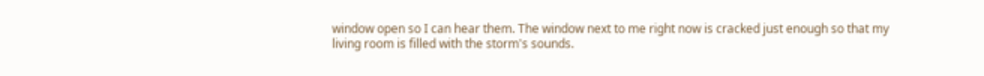window open so I can hear them. The window next to me right now is cracked just enough so that my living room is filled with the storm's sounds.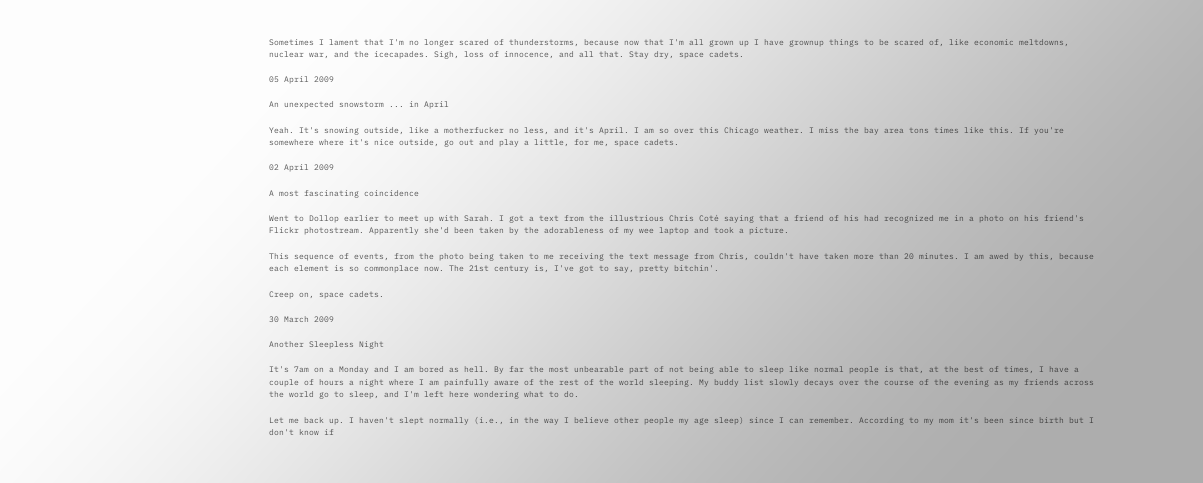Sometimes I lament that I'm no longer scared of thunderstorms, because now that I'm all grown up I have grownup things to be scared of, like economic meltdowns, nuclear war, and the icecapades. Sigh, loss of innocence, and all that. Stay dry, space cadets.

05 April 2009

An unexpected snowstorm ... in April

Yeah. It's snowing outside, like a motherfucker no less, and it's April. I am so over this Chicago weather. I miss the bay area tons times like this. If you're somewhere where it's nice outside, go out and play a little, for me, space cadets.

02 April 2009

A most fascinating coincidence

Went to Dollop earlier to meet up with Sarah. I got a text from the illustrious Chris Coté saying that a friend of his had recognized me in a photo on his friend's Flickr photostream. Apparently she'd been taken by the adorableness of my wee laptop and took a picture.

This sequence of events, from the photo being taken to me receiving the text message from Chris, couldn't have taken more than 20 minutes. I am awed by this, because each element is so commonplace now. The 21st century is, I've got to say, pretty bitchin'.

Creep on, space cadets.

30 March 2009

Another Sleepless Night

It's 7am on a Monday and I am bored as hell. By far the most unbearable part of not being able to sleep like normal people is that, at the best of times, I have a couple of hours a night where I am painfully aware of the rest of the world sleeping. My buddy list slowly decays over the course of the evening as my friends across the world go to sleep, and I'm left here wondering what to do.

Let me back up. I haven't slept normally (i.e., in the way I believe other people my age sleep) since I can remember. According to my mom it's been since birth but I don't know if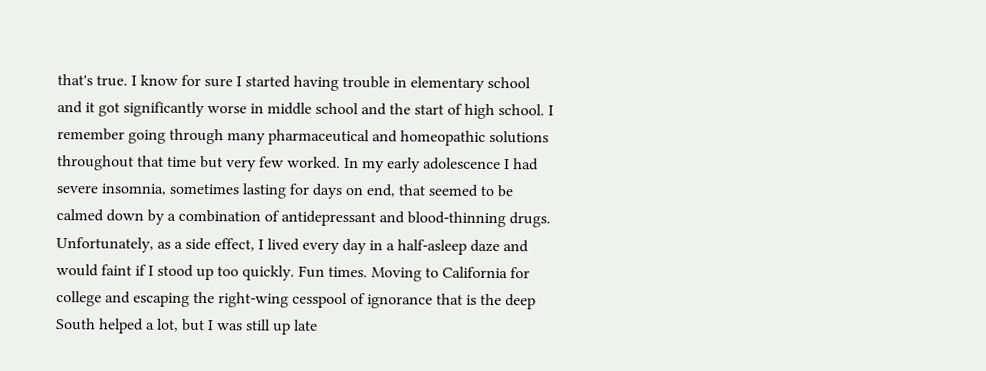that's true. I know for sure I started having trouble in elementary school and it got significantly worse in middle school and the start of high school. I remember going through many pharmaceutical and homeopathic solutions throughout that time but very few worked. In my early adolescence I had severe insomnia, sometimes lasting for days on end, that seemed to be calmed down by a combination of antidepressant and blood-thinning drugs. Unfortunately, as a side effect, I lived every day in a half-asleep daze and would faint if I stood up too quickly. Fun times. Moving to California for college and escaping the right-wing cesspool of ignorance that is the deep South helped a lot, but I was still up late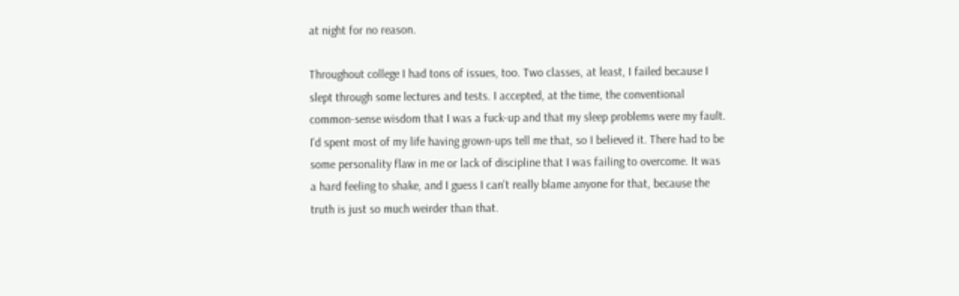at night for no reason.

Throughout college I had tons of issues, too. Two classes, at least, I failed because I slept through some lectures and tests. I accepted, at the time, the conventional common-sense wisdom that I was a fuck-up and that my sleep problems were my fault. I'd spent most of my life having grown-ups tell me that, so I believed it. There had to be some personality flaw in me or lack of discipline that I was failing to overcome. It was a hard feeling to shake, and I guess I can't really blame anyone for that, because the truth is just so much weirder than that.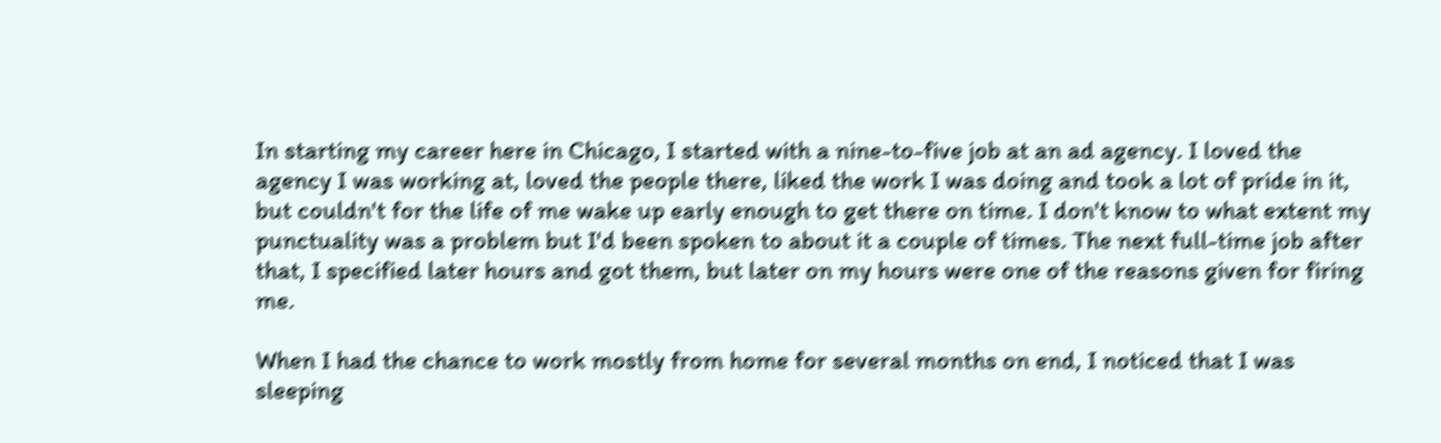In starting my career here in Chicago, I started with a nine-to-five job at an ad agency. I loved the agency I was working at, loved the people there, liked the work I was doing and took a lot of pride in it, but couldn't for the life of me wake up early enough to get there on time. I don't know to what extent my punctuality was a problem but I'd been spoken to about it a couple of times. The next full-time job after that, I specified later hours and got them, but later on my hours were one of the reasons given for firing me.

When I had the chance to work mostly from home for several months on end, I noticed that I was sleeping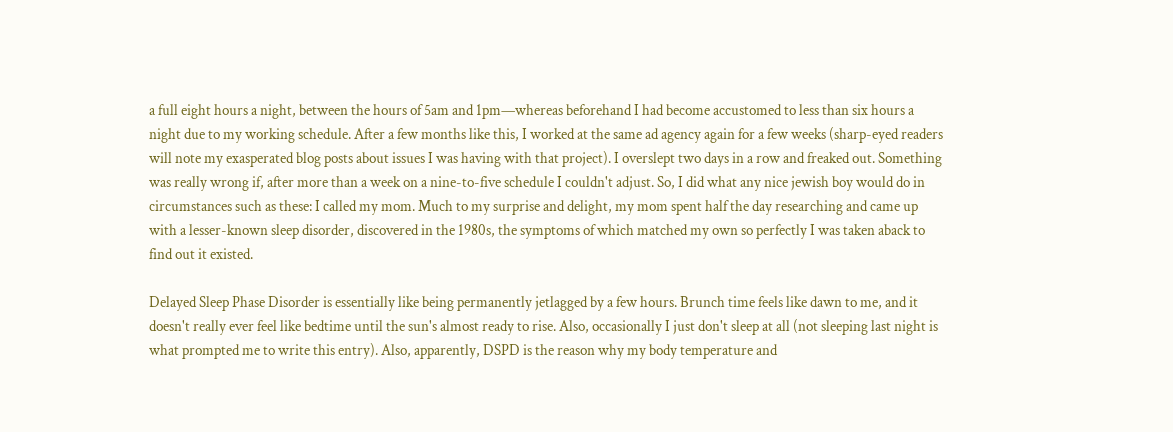a full eight hours a night, between the hours of 5am and 1pm—whereas beforehand I had become accustomed to less than six hours a night due to my working schedule. After a few months like this, I worked at the same ad agency again for a few weeks (sharp-eyed readers will note my exasperated blog posts about issues I was having with that project). I overslept two days in a row and freaked out. Something was really wrong if, after more than a week on a nine-to-five schedule I couldn't adjust. So, I did what any nice jewish boy would do in circumstances such as these: I called my mom. Much to my surprise and delight, my mom spent half the day researching and came up with a lesser-known sleep disorder, discovered in the 1980s, the symptoms of which matched my own so perfectly I was taken aback to find out it existed.

Delayed Sleep Phase Disorder is essentially like being permanently jetlagged by a few hours. Brunch time feels like dawn to me, and it doesn't really ever feel like bedtime until the sun's almost ready to rise. Also, occasionally I just don't sleep at all (not sleeping last night is what prompted me to write this entry). Also, apparently, DSPD is the reason why my body temperature and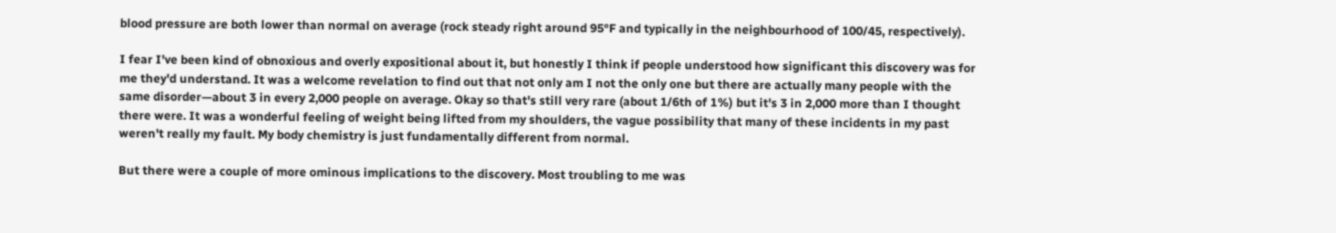blood pressure are both lower than normal on average (rock steady right around 95°F and typically in the neighbourhood of 100/45, respectively).

I fear I've been kind of obnoxious and overly expositional about it, but honestly I think if people understood how significant this discovery was for me they'd understand. It was a welcome revelation to find out that not only am I not the only one but there are actually many people with the same disorder—about 3 in every 2,000 people on average. Okay so that's still very rare (about 1/6th of 1%) but it's 3 in 2,000 more than I thought there were. It was a wonderful feeling of weight being lifted from my shoulders, the vague possibility that many of these incidents in my past weren't really my fault. My body chemistry is just fundamentally different from normal.

But there were a couple of more ominous implications to the discovery. Most troubling to me was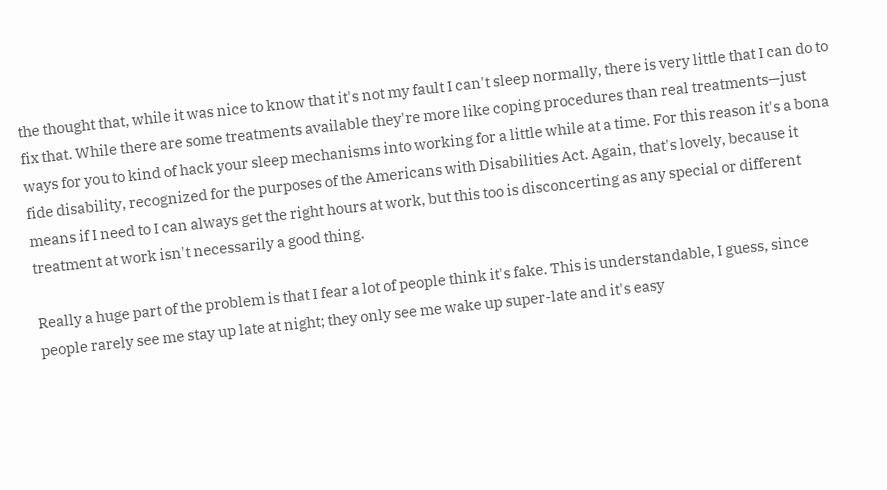the thought that, while it was nice to know that it's not my fault I can't sleep normally, there is very little that I can do to fix that. While there are some treatments available they're more like coping procedures than real treatments—just ways for you to kind of hack your sleep mechanisms into working for a little while at a time. For this reason it's a bona fide disability, recognized for the purposes of the Americans with Disabilities Act. Again, that's lovely, because it means if I need to I can always get the right hours at work, but this too is disconcerting as any special or different treatment at work isn't necessarily a good thing.

Really a huge part of the problem is that I fear a lot of people think it's fake. This is understandable, I guess, since people rarely see me stay up late at night; they only see me wake up super-late and it's easy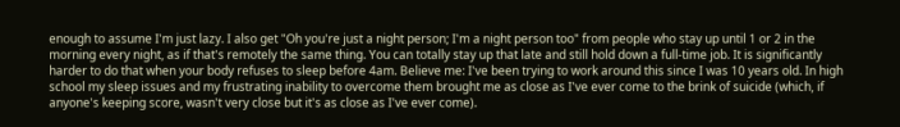enough to assume I'm just lazy. I also get "Oh you're just a night person; I'm a night person too" from people who stay up until 1 or 2 in the morning every night, as if that's remotely the same thing. You can totally stay up that late and still hold down a full-time job. It is significantly harder to do that when your body refuses to sleep before 4am. Believe me: I've been trying to work around this since I was 10 years old. In high school my sleep issues and my frustrating inability to overcome them brought me as close as I've ever come to the brink of suicide (which, if anyone's keeping score, wasn't very close but it's as close as I've ever come).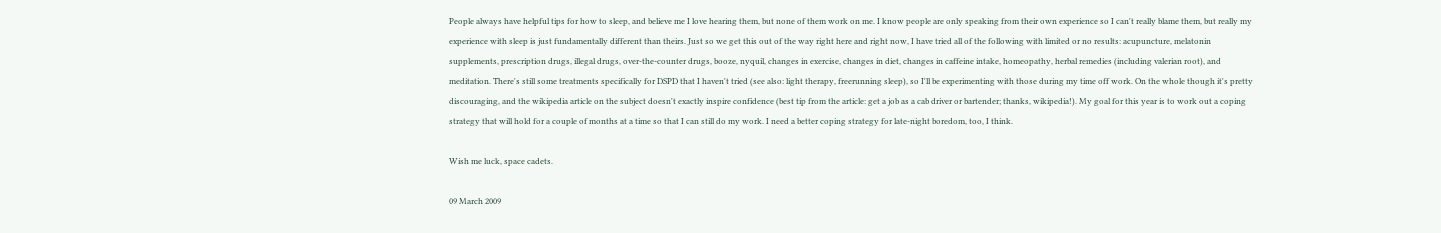People always have helpful tips for how to sleep, and believe me I love hearing them, but none of them work on me. I know people are only speaking from their own experience so I can't really blame them, but really my experience with sleep is just fundamentally different than theirs. Just so we get this out of the way right here and right now, I have tried all of the following with limited or no results: acupuncture, melatonin supplements, prescription drugs, illegal drugs, over-the-counter drugs, booze, nyquil, changes in exercise, changes in diet, changes in caffeine intake, homeopathy, herbal remedies (including valerian root), and meditation. There's still some treatments specifically for DSPD that I haven't tried (see also: light therapy, freerunning sleep), so I'll be experimenting with those during my time off work. On the whole though it's pretty discouraging, and the wikipedia article on the subject doesn't exactly inspire confidence (best tip from the article: get a job as a cab driver or bartender; thanks, wikipedia!). My goal for this year is to work out a coping strategy that will hold for a couple of months at a time so that I can still do my work. I need a better coping strategy for late-night boredom, too, I think.

Wish me luck, space cadets.

09 March 2009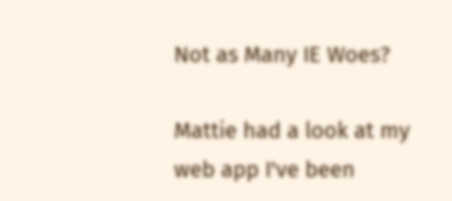Not as Many IE Woes?

Mattie had a look at my web app I've been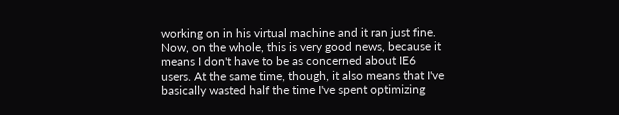working on in his virtual machine and it ran just fine. Now, on the whole, this is very good news, because it means I don't have to be as concerned about IE6 users. At the same time, though, it also means that I've basically wasted half the time I've spent optimizing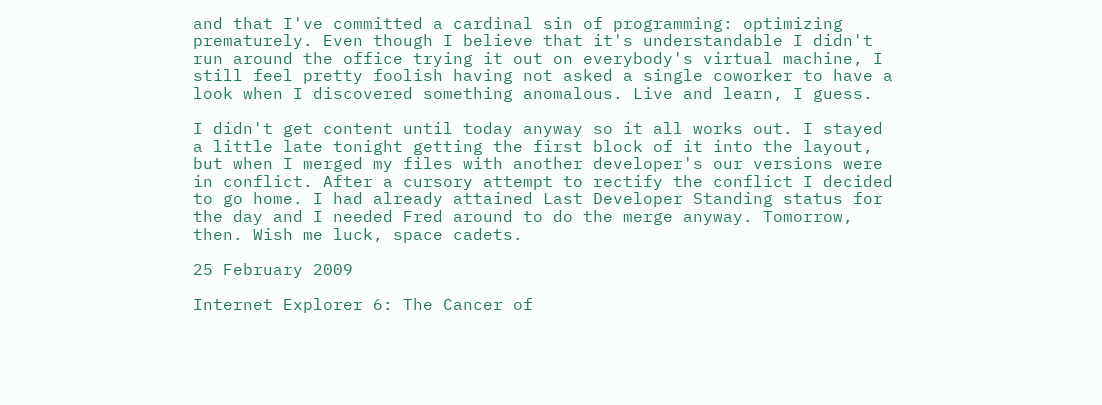and that I've committed a cardinal sin of programming: optimizing prematurely. Even though I believe that it's understandable I didn't run around the office trying it out on everybody's virtual machine, I still feel pretty foolish having not asked a single coworker to have a look when I discovered something anomalous. Live and learn, I guess.

I didn't get content until today anyway so it all works out. I stayed a little late tonight getting the first block of it into the layout, but when I merged my files with another developer's our versions were in conflict. After a cursory attempt to rectify the conflict I decided to go home. I had already attained Last Developer Standing status for the day and I needed Fred around to do the merge anyway. Tomorrow, then. Wish me luck, space cadets.

25 February 2009

Internet Explorer 6: The Cancer of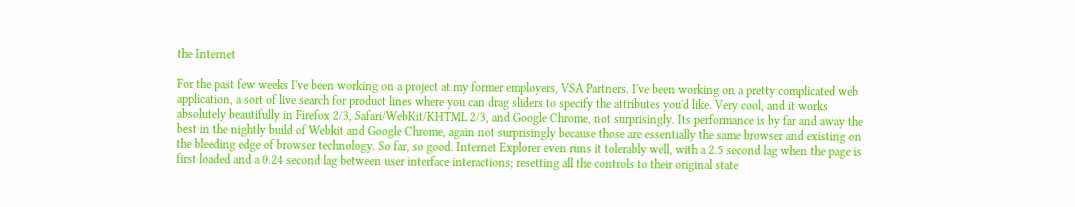the Internet

For the past few weeks I've been working on a project at my former employers, VSA Partners. I've been working on a pretty complicated web application, a sort of live search for product lines where you can drag sliders to specify the attributes you'd like. Very cool, and it works absolutely beautifully in Firefox 2/3, Safari/WebKit/KHTML 2/3, and Google Chrome, not surprisingly. Its performance is by far and away the best in the nightly build of Webkit and Google Chrome, again not surprisingly because those are essentially the same browser and existing on the bleeding edge of browser technology. So far, so good. Internet Explorer even runs it tolerably well, with a 2.5 second lag when the page is first loaded and a 0.24 second lag between user interface interactions; resetting all the controls to their original state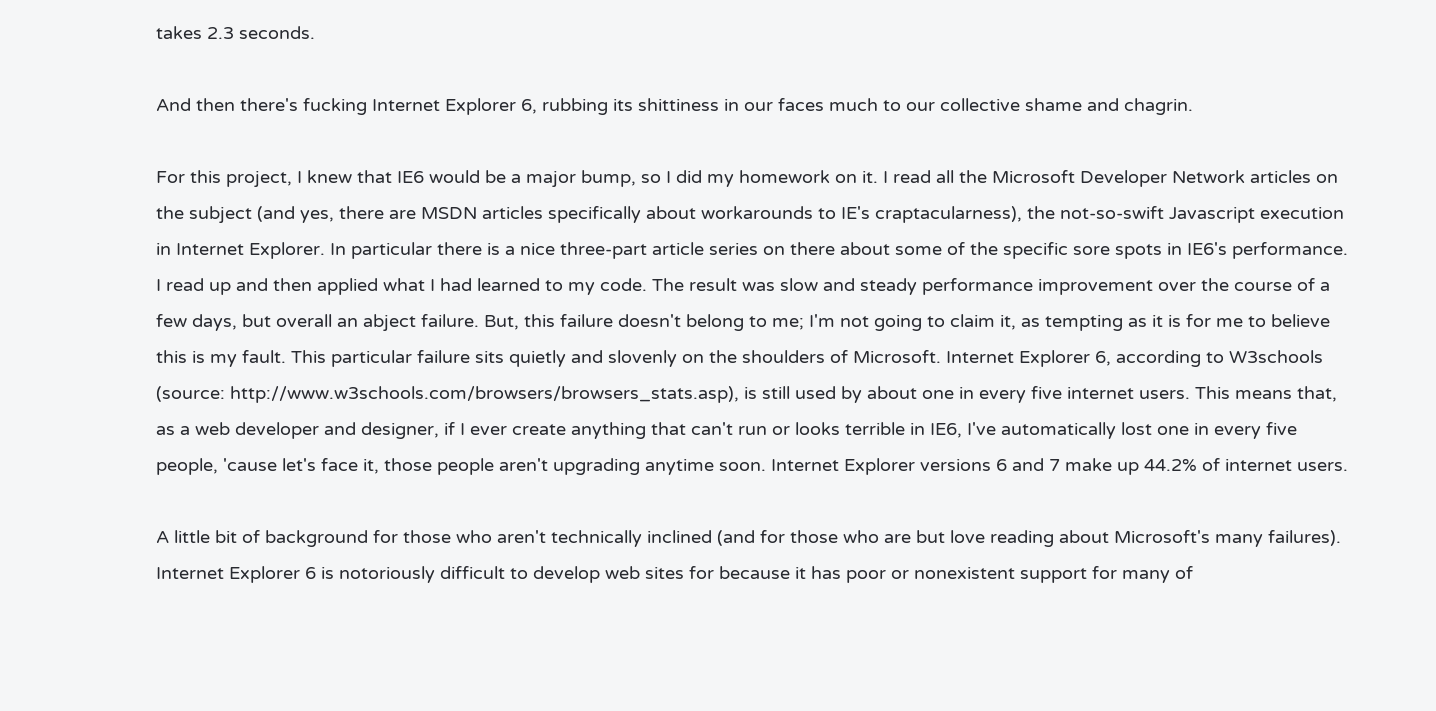takes 2.3 seconds.

And then there's fucking Internet Explorer 6, rubbing its shittiness in our faces much to our collective shame and chagrin.

For this project, I knew that IE6 would be a major bump, so I did my homework on it. I read all the Microsoft Developer Network articles on the subject (and yes, there are MSDN articles specifically about workarounds to IE's craptacularness), the not-so-swift Javascript execution in Internet Explorer. In particular there is a nice three-part article series on there about some of the specific sore spots in IE6's performance. I read up and then applied what I had learned to my code. The result was slow and steady performance improvement over the course of a few days, but overall an abject failure. But, this failure doesn't belong to me; I'm not going to claim it, as tempting as it is for me to believe this is my fault. This particular failure sits quietly and slovenly on the shoulders of Microsoft. Internet Explorer 6, according to W3schools (source: http://www.w3schools.com/browsers/browsers_stats.asp), is still used by about one in every five internet users. This means that, as a web developer and designer, if I ever create anything that can't run or looks terrible in IE6, I've automatically lost one in every five people, 'cause let's face it, those people aren't upgrading anytime soon. Internet Explorer versions 6 and 7 make up 44.2% of internet users.

A little bit of background for those who aren't technically inclined (and for those who are but love reading about Microsoft's many failures). Internet Explorer 6 is notoriously difficult to develop web sites for because it has poor or nonexistent support for many of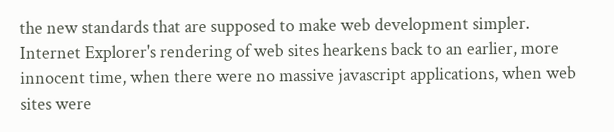the new standards that are supposed to make web development simpler. Internet Explorer's rendering of web sites hearkens back to an earlier, more innocent time, when there were no massive javascript applications, when web sites were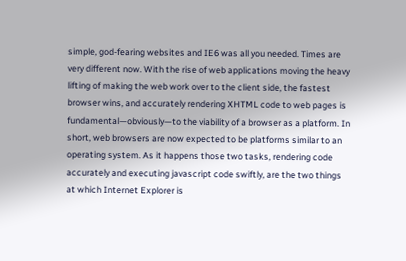simple, god-fearing websites and IE6 was all you needed. Times are very different now. With the rise of web applications moving the heavy lifting of making the web work over to the client side, the fastest browser wins, and accurately rendering XHTML code to web pages is fundamental—obviously—to the viability of a browser as a platform. In short, web browsers are now expected to be platforms similar to an operating system. As it happens those two tasks, rendering code accurately and executing javascript code swiftly, are the two things at which Internet Explorer is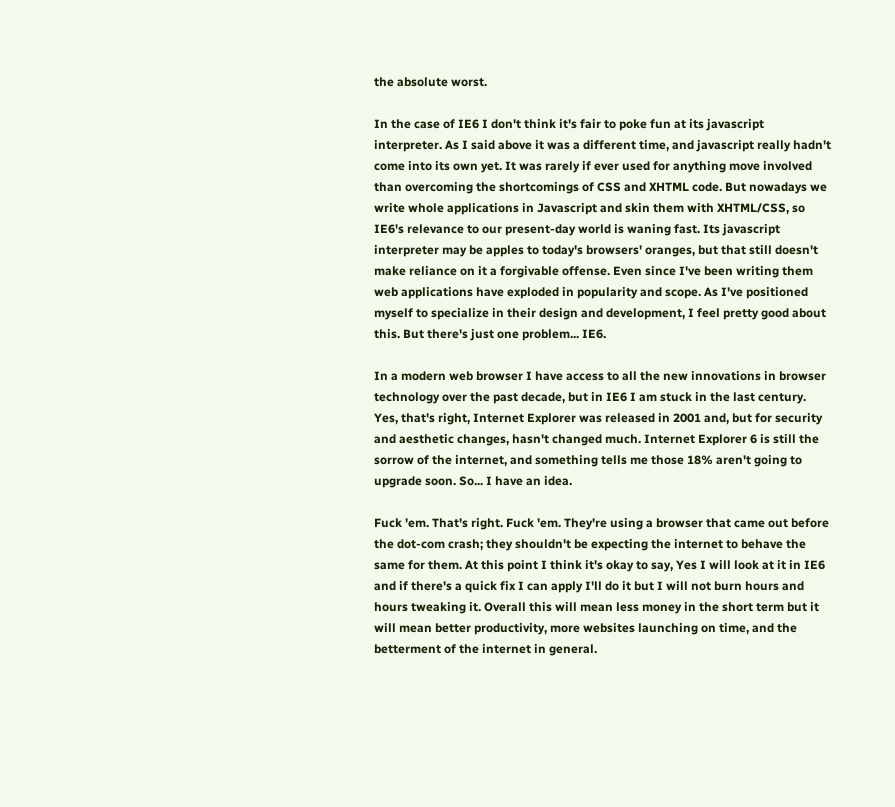the absolute worst.

In the case of IE6 I don't think it's fair to poke fun at its javascript interpreter. As I said above it was a different time, and javascript really hadn't come into its own yet. It was rarely if ever used for anything move involved than overcoming the shortcomings of CSS and XHTML code. But nowadays we write whole applications in Javascript and skin them with XHTML/CSS, so IE6's relevance to our present-day world is waning fast. Its javascript interpreter may be apples to today's browsers' oranges, but that still doesn't make reliance on it a forgivable offense. Even since I've been writing them web applications have exploded in popularity and scope. As I've positioned myself to specialize in their design and development, I feel pretty good about this. But there's just one problem... IE6.

In a modern web browser I have access to all the new innovations in browser technology over the past decade, but in IE6 I am stuck in the last century. Yes, that's right, Internet Explorer was released in 2001 and, but for security and aesthetic changes, hasn't changed much. Internet Explorer 6 is still the sorrow of the internet, and something tells me those 18% aren't going to upgrade soon. So... I have an idea.

Fuck 'em. That's right. Fuck 'em. They're using a browser that came out before the dot-com crash; they shouldn't be expecting the internet to behave the same for them. At this point I think it's okay to say, Yes I will look at it in IE6 and if there's a quick fix I can apply I'll do it but I will not burn hours and hours tweaking it. Overall this will mean less money in the short term but it will mean better productivity, more websites launching on time, and the betterment of the internet in general.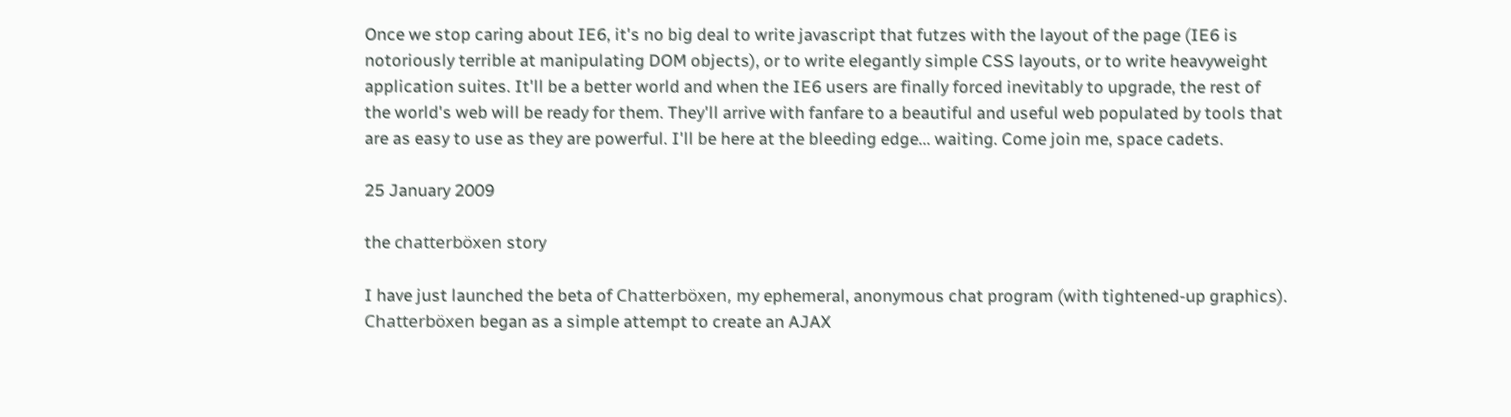Once we stop caring about IE6, it's no big deal to write javascript that futzes with the layout of the page (IE6 is notoriously terrible at manipulating DOM objects), or to write elegantly simple CSS layouts, or to write heavyweight application suites. It'll be a better world and when the IE6 users are finally forced inevitably to upgrade, the rest of the world's web will be ready for them. They'll arrive with fanfare to a beautiful and useful web populated by tools that are as easy to use as they are powerful. I'll be here at the bleeding edge... waiting. Come join me, space cadets.

25 January 2009

the chatterböxen story

I have just launched the beta of Chatterböxen, my ephemeral, anonymous chat program (with tightened-up graphics). Chatterböxen began as a simple attempt to create an AJAX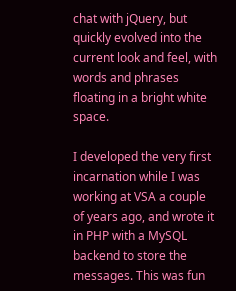chat with jQuery, but quickly evolved into the current look and feel, with words and phrases floating in a bright white space.

I developed the very first incarnation while I was working at VSA a couple of years ago, and wrote it in PHP with a MySQL backend to store the messages. This was fun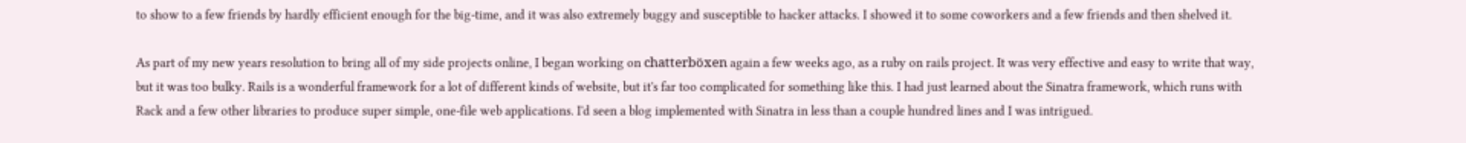to show to a few friends by hardly efficient enough for the big-time, and it was also extremely buggy and susceptible to hacker attacks. I showed it to some coworkers and a few friends and then shelved it.

As part of my new years resolution to bring all of my side projects online, I began working on chatterböxen again a few weeks ago, as a ruby on rails project. It was very effective and easy to write that way, but it was too bulky. Rails is a wonderful framework for a lot of different kinds of website, but it's far too complicated for something like this. I had just learned about the Sinatra framework, which runs with Rack and a few other libraries to produce super simple, one-file web applications. I'd seen a blog implemented with Sinatra in less than a couple hundred lines and I was intrigued.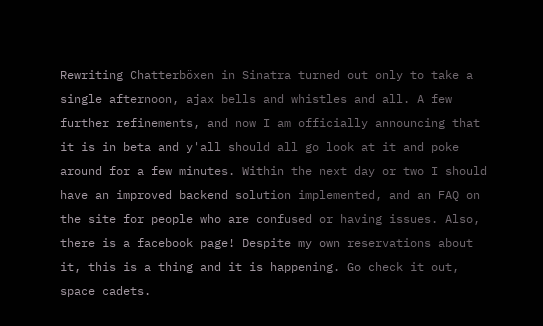Rewriting Chatterböxen in Sinatra turned out only to take a single afternoon, ajax bells and whistles and all. A few further refinements, and now I am officially announcing that it is in beta and y'all should all go look at it and poke around for a few minutes. Within the next day or two I should have an improved backend solution implemented, and an FAQ on the site for people who are confused or having issues. Also, there is a facebook page! Despite my own reservations about it, this is a thing and it is happening. Go check it out, space cadets.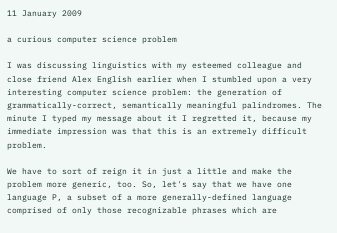11 January 2009

a curious computer science problem

I was discussing linguistics with my esteemed colleague and close friend Alex English earlier when I stumbled upon a very interesting computer science problem: the generation of grammatically-correct, semantically meaningful palindromes. The minute I typed my message about it I regretted it, because my immediate impression was that this is an extremely difficult problem.

We have to sort of reign it in just a little and make the problem more generic, too. So, let's say that we have one language P, a subset of a more generally-defined language comprised of only those recognizable phrases which are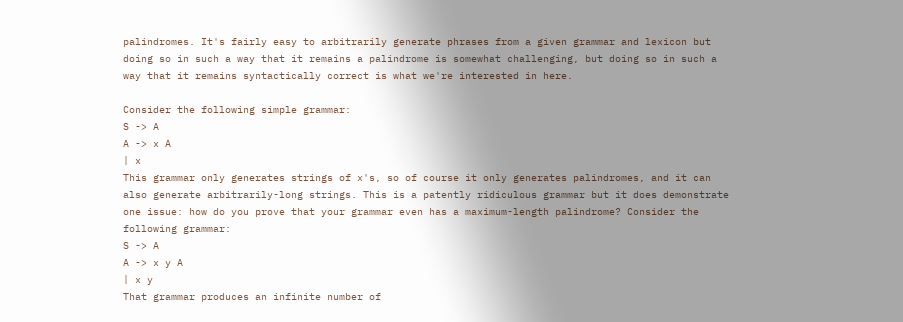palindromes. It's fairly easy to arbitrarily generate phrases from a given grammar and lexicon but doing so in such a way that it remains a palindrome is somewhat challenging, but doing so in such a way that it remains syntactically correct is what we're interested in here.

Consider the following simple grammar:
S -> A
A -> x A
| x
This grammar only generates strings of x's, so of course it only generates palindromes, and it can also generate arbitrarily-long strings. This is a patently ridiculous grammar but it does demonstrate one issue: how do you prove that your grammar even has a maximum-length palindrome? Consider the following grammar:
S -> A
A -> x y A
| x y
That grammar produces an infinite number of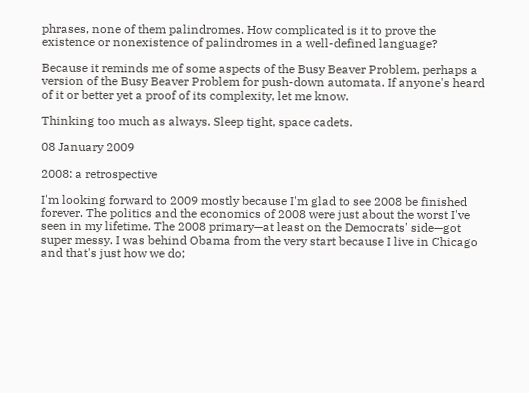phrases, none of them palindromes. How complicated is it to prove the existence or nonexistence of palindromes in a well-defined language?

Because it reminds me of some aspects of the Busy Beaver Problem, perhaps a version of the Busy Beaver Problem for push-down automata. If anyone's heard of it or better yet a proof of its complexity, let me know.

Thinking too much as always. Sleep tight, space cadets.

08 January 2009

2008: a retrospective

I'm looking forward to 2009 mostly because I'm glad to see 2008 be finished forever. The politics and the economics of 2008 were just about the worst I've seen in my lifetime. The 2008 primary—at least on the Democrats' side—got super messy. I was behind Obama from the very start because I live in Chicago and that's just how we do;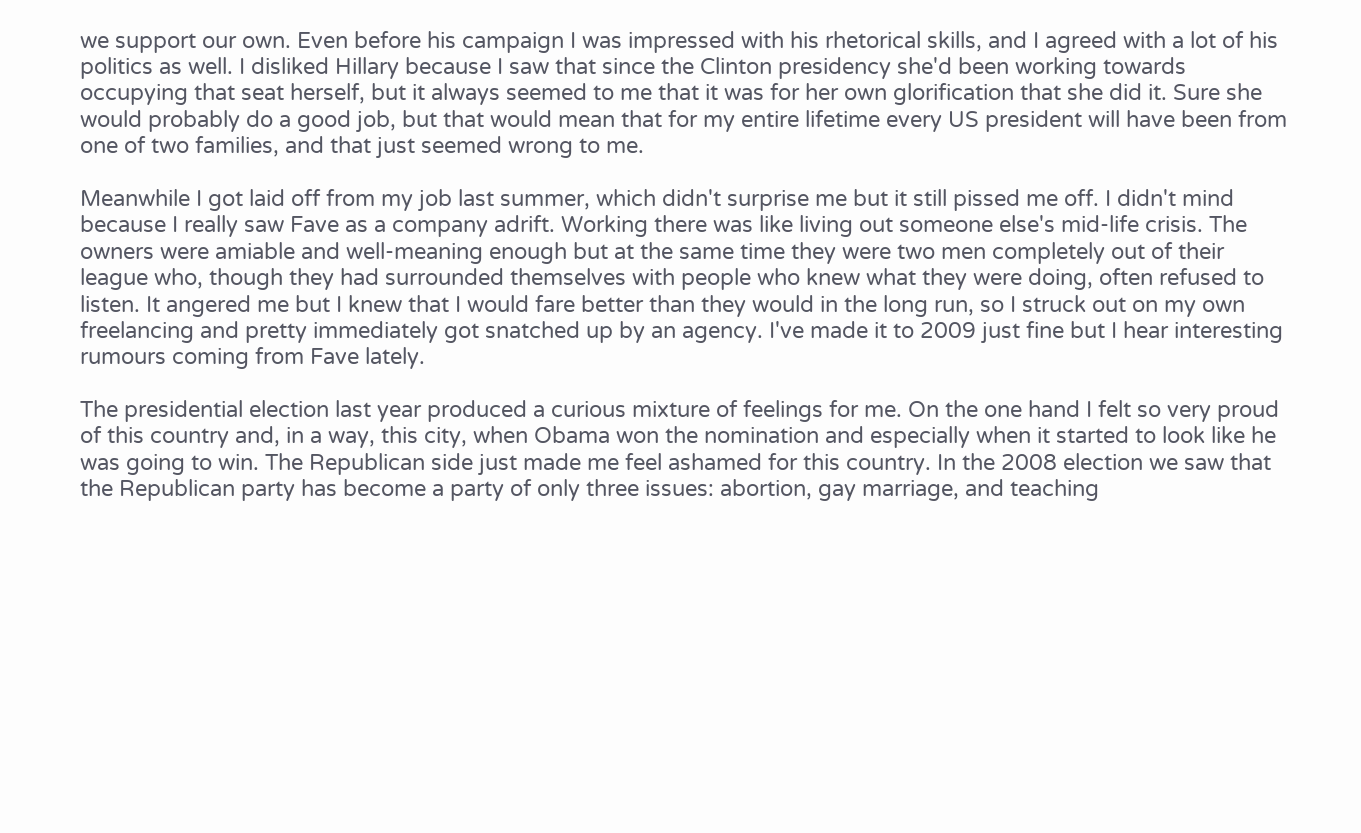we support our own. Even before his campaign I was impressed with his rhetorical skills, and I agreed with a lot of his politics as well. I disliked Hillary because I saw that since the Clinton presidency she'd been working towards occupying that seat herself, but it always seemed to me that it was for her own glorification that she did it. Sure she would probably do a good job, but that would mean that for my entire lifetime every US president will have been from one of two families, and that just seemed wrong to me.

Meanwhile I got laid off from my job last summer, which didn't surprise me but it still pissed me off. I didn't mind because I really saw Fave as a company adrift. Working there was like living out someone else's mid-life crisis. The owners were amiable and well-meaning enough but at the same time they were two men completely out of their league who, though they had surrounded themselves with people who knew what they were doing, often refused to listen. It angered me but I knew that I would fare better than they would in the long run, so I struck out on my own freelancing and pretty immediately got snatched up by an agency. I've made it to 2009 just fine but I hear interesting rumours coming from Fave lately.

The presidential election last year produced a curious mixture of feelings for me. On the one hand I felt so very proud of this country and, in a way, this city, when Obama won the nomination and especially when it started to look like he was going to win. The Republican side just made me feel ashamed for this country. In the 2008 election we saw that the Republican party has become a party of only three issues: abortion, gay marriage, and teaching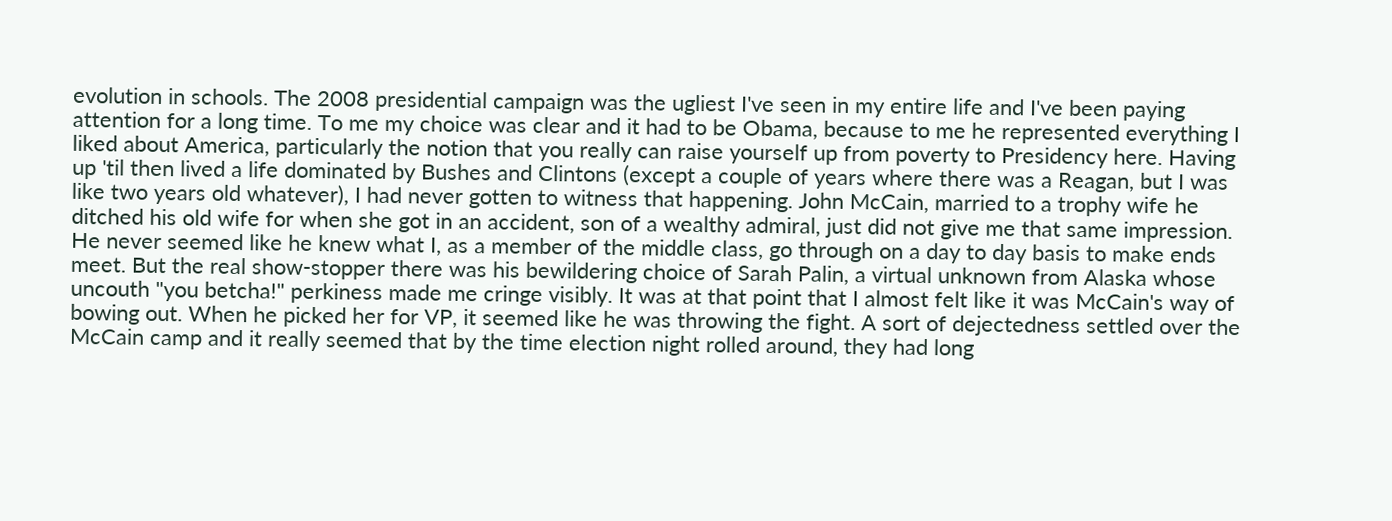evolution in schools. The 2008 presidential campaign was the ugliest I've seen in my entire life and I've been paying attention for a long time. To me my choice was clear and it had to be Obama, because to me he represented everything I liked about America, particularly the notion that you really can raise yourself up from poverty to Presidency here. Having up 'til then lived a life dominated by Bushes and Clintons (except a couple of years where there was a Reagan, but I was like two years old whatever), I had never gotten to witness that happening. John McCain, married to a trophy wife he ditched his old wife for when she got in an accident, son of a wealthy admiral, just did not give me that same impression. He never seemed like he knew what I, as a member of the middle class, go through on a day to day basis to make ends meet. But the real show-stopper there was his bewildering choice of Sarah Palin, a virtual unknown from Alaska whose uncouth "you betcha!" perkiness made me cringe visibly. It was at that point that I almost felt like it was McCain's way of bowing out. When he picked her for VP, it seemed like he was throwing the fight. A sort of dejectedness settled over the McCain camp and it really seemed that by the time election night rolled around, they had long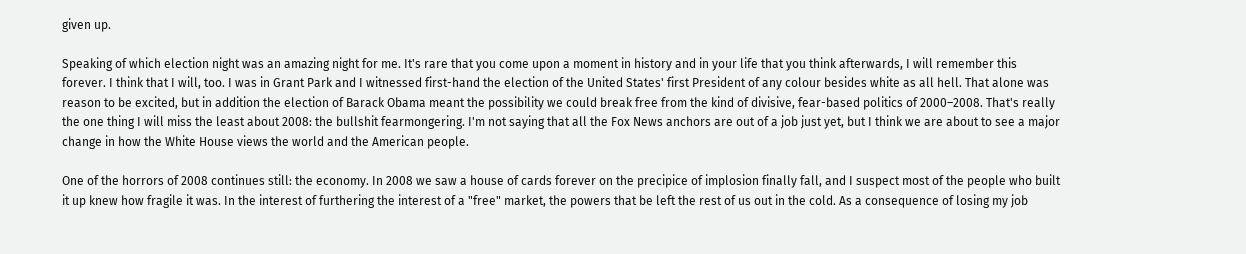given up.

Speaking of which election night was an amazing night for me. It's rare that you come upon a moment in history and in your life that you think afterwards, I will remember this forever. I think that I will, too. I was in Grant Park and I witnessed first-hand the election of the United States' first President of any colour besides white as all hell. That alone was reason to be excited, but in addition the election of Barack Obama meant the possibility we could break free from the kind of divisive, fear-based politics of 2000–2008. That's really the one thing I will miss the least about 2008: the bullshit fearmongering. I'm not saying that all the Fox News anchors are out of a job just yet, but I think we are about to see a major change in how the White House views the world and the American people.

One of the horrors of 2008 continues still: the economy. In 2008 we saw a house of cards forever on the precipice of implosion finally fall, and I suspect most of the people who built it up knew how fragile it was. In the interest of furthering the interest of a "free" market, the powers that be left the rest of us out in the cold. As a consequence of losing my job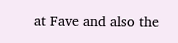at Fave and also the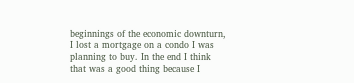beginnings of the economic downturn, I lost a mortgage on a condo I was planning to buy. In the end I think that was a good thing because I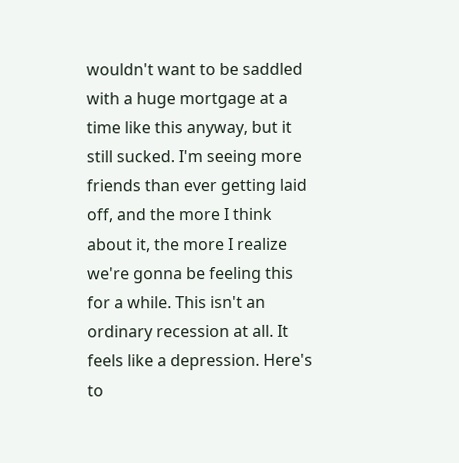wouldn't want to be saddled with a huge mortgage at a time like this anyway, but it still sucked. I'm seeing more friends than ever getting laid off, and the more I think about it, the more I realize we're gonna be feeling this for a while. This isn't an ordinary recession at all. It feels like a depression. Here's to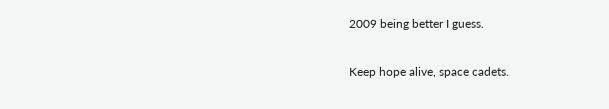2009 being better I guess.

Keep hope alive, space cadets.